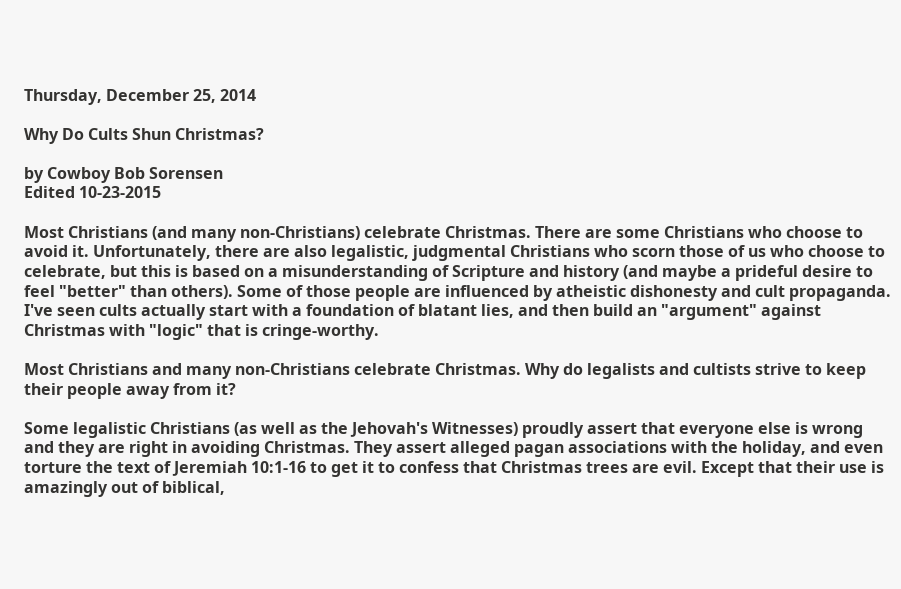Thursday, December 25, 2014

Why Do Cults Shun Christmas?

by Cowboy Bob Sorensen
Edited 10-23-2015

Most Christians (and many non-Christians) celebrate Christmas. There are some Christians who choose to avoid it. Unfortunately, there are also legalistic, judgmental Christians who scorn those of us who choose to celebrate, but this is based on a misunderstanding of Scripture and history (and maybe a prideful desire to feel "better" than others). Some of those people are influenced by atheistic dishonesty and cult propaganda. I've seen cults actually start with a foundation of blatant lies, and then build an "argument" against Christmas with "logic" that is cringe-worthy.

Most Christians and many non-Christians celebrate Christmas. Why do legalists and cultists strive to keep their people away from it?

Some legalistic Christians (as well as the Jehovah's Witnesses) proudly assert that everyone else is wrong and they are right in avoiding Christmas. They assert alleged pagan associations with the holiday, and even torture the text of Jeremiah 10:1-16 to get it to confess that Christmas trees are evil. Except that their use is amazingly out of biblical,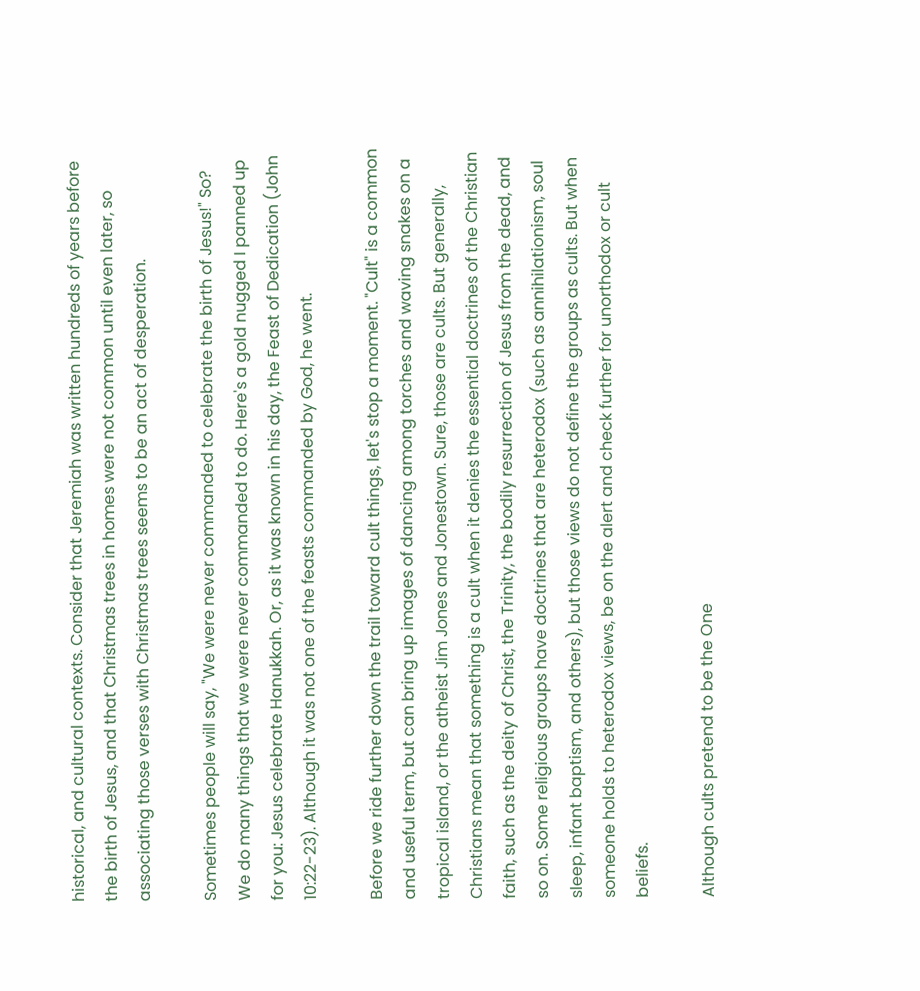historical, and cultural contexts. Consider that Jeremiah was written hundreds of years before the birth of Jesus, and that Christmas trees in homes were not common until even later, so associating those verses with Christmas trees seems to be an act of desperation.

Sometimes people will say, "We were never commanded to celebrate the birth of Jesus!" So? We do many things that we were never commanded to do. Here's a gold nugged I panned up for you: Jesus celebrate Hanukkah. Or, as it was known in his day, the Feast of Dedication (John 10:22-23). Although it was not one of the feasts commanded by God, he went.

Before we ride further down the trail toward cult things, let's stop a moment. "Cult" is a common and useful term, but can bring up images of dancing among torches and waving snakes on a tropical island, or the atheist Jim Jones and Jonestown. Sure, those are cults. But generally, Christians mean that something is a cult when it denies the essential doctrines of the Christian faith, such as the deity of Christ, the Trinity, the bodily resurrection of Jesus from the dead, and so on. Some religious groups have doctrines that are heterodox (such as annihilationism, soul sleep, infant baptism, and others), but those views do not define the groups as cults. But when someone holds to heterodox views, be on the alert and check further for unorthodox or cult beliefs.

Although cults pretend to be the One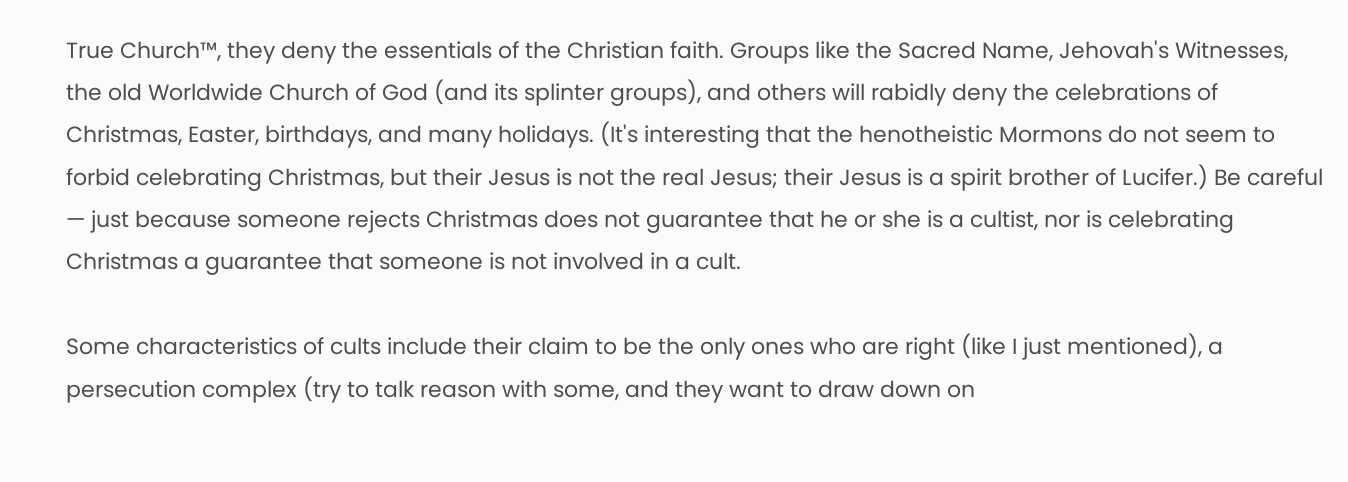True Church™, they deny the essentials of the Christian faith. Groups like the Sacred Name, Jehovah's Witnesses, the old Worldwide Church of God (and its splinter groups), and others will rabidly deny the celebrations of Christmas, Easter, birthdays, and many holidays. (It's interesting that the henotheistic Mormons do not seem to forbid celebrating Christmas, but their Jesus is not the real Jesus; their Jesus is a spirit brother of Lucifer.) Be careful — just because someone rejects Christmas does not guarantee that he or she is a cultist, nor is celebrating Christmas a guarantee that someone is not involved in a cult.

Some characteristics of cults include their claim to be the only ones who are right (like I just mentioned), a persecution complex (try to talk reason with some, and they want to draw down on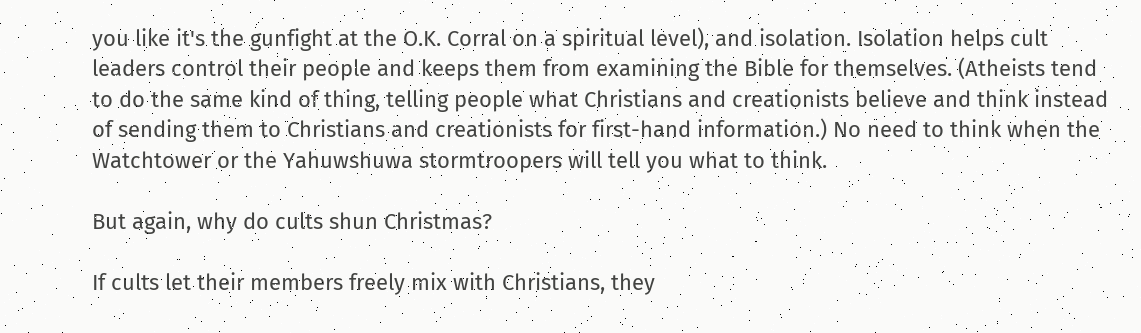you like it's the gunfight at the O.K. Corral on a spiritual level), and isolation. Isolation helps cult leaders control their people and keeps them from examining the Bible for themselves. (Atheists tend to do the same kind of thing, telling people what Christians and creationists believe and think instead of sending them to Christians and creationists for first-hand information.) No need to think when the Watchtower or the Yahuwshuwa stormtroopers will tell you what to think.

But again, why do cults shun Christmas?

If cults let their members freely mix with Christians, they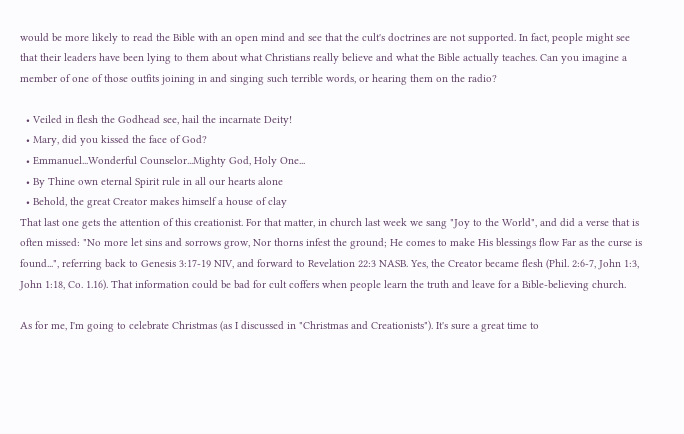would be more likely to read the Bible with an open mind and see that the cult's doctrines are not supported. In fact, people might see that their leaders have been lying to them about what Christians really believe and what the Bible actually teaches. Can you imagine a member of one of those outfits joining in and singing such terrible words, or hearing them on the radio?

  • Veiled in flesh the Godhead see, hail the incarnate Deity!
  • Mary, did you kissed the face of God?
  • Emmanuel...Wonderful Counselor...Mighty God, Holy One...
  • By Thine own eternal Spirit rule in all our hearts alone
  • Behold, the great Creator makes himself a house of clay
That last one gets the attention of this creationist. For that matter, in church last week we sang "Joy to the World", and did a verse that is often missed: "No more let sins and sorrows grow, Nor thorns infest the ground; He comes to make His blessings flow Far as the curse is found...", referring back to Genesis 3:17-19 NIV, and forward to Revelation 22:3 NASB. Yes, the Creator became flesh (Phil. 2:6-7, John 1:3, John 1:18, Co. 1.16). That information could be bad for cult coffers when people learn the truth and leave for a Bible-believing church.

As for me, I'm going to celebrate Christmas (as I discussed in "Christmas and Creationists"). It's sure a great time to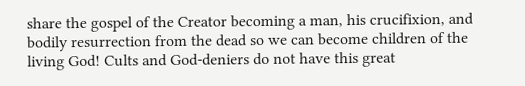share the gospel of the Creator becoming a man, his crucifixion, and bodily resurrection from the dead so we can become children of the living God! Cults and God-deniers do not have this great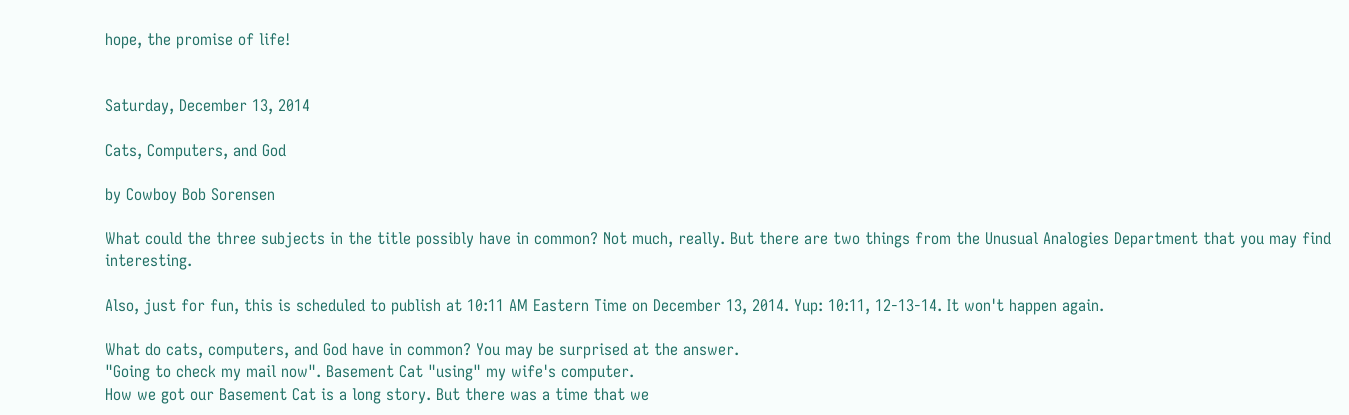hope, the promise of life!


Saturday, December 13, 2014

Cats, Computers, and God

by Cowboy Bob Sorensen

What could the three subjects in the title possibly have in common? Not much, really. But there are two things from the Unusual Analogies Department that you may find interesting.

Also, just for fun, this is scheduled to publish at 10:11 AM Eastern Time on December 13, 2014. Yup: 10:11, 12-13-14. It won't happen again.

What do cats, computers, and God have in common? You may be surprised at the answer.
"Going to check my mail now". Basement Cat "using" my wife's computer.
How we got our Basement Cat is a long story. But there was a time that we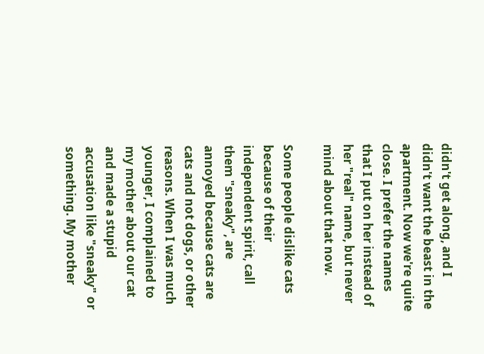didn't get along, and I didn't want the beast in the apartment. Now we're quite close. I prefer the names that I put on her instead of her "real" name, but never mind about that now.

Some people dislike cats because of their independent spirit, call them "sneaky", are annoyed because cats are cats and not dogs, or other reasons. When I was much younger, I complained to my mother about our cat and made a stupid accusation like "sneaky" or something. My mother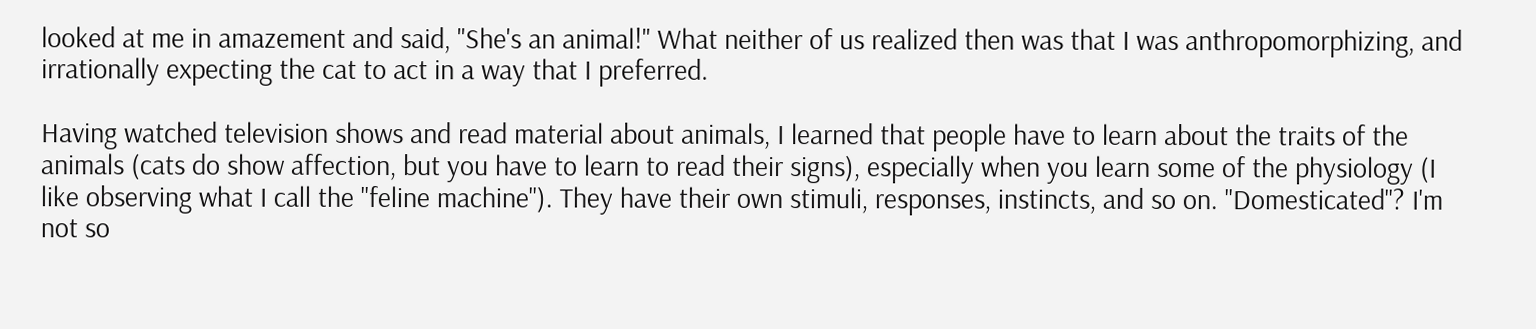looked at me in amazement and said, "She's an animal!" What neither of us realized then was that I was anthropomorphizing, and irrationally expecting the cat to act in a way that I preferred.

Having watched television shows and read material about animals, I learned that people have to learn about the traits of the animals (cats do show affection, but you have to learn to read their signs), especially when you learn some of the physiology (I like observing what I call the "feline machine"). They have their own stimuli, responses, instincts, and so on. "Domesticated"? I'm not so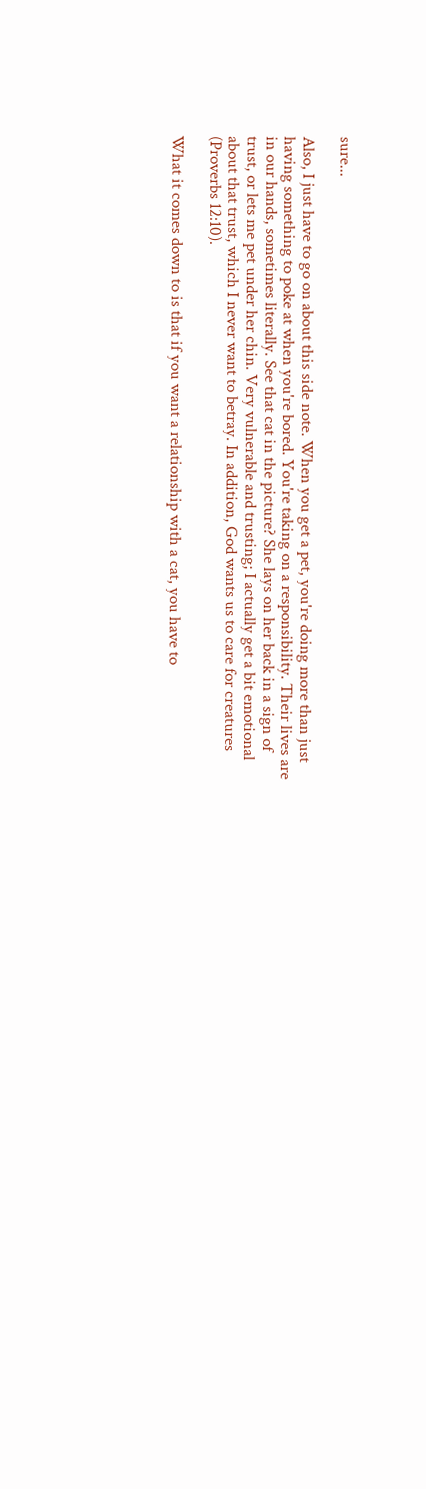sure...

Also, I just have to go on about this side note. When you get a pet, you're doing more than just having something to poke at when you're bored. You're taking on a responsibility. Their lives are in our hands, sometimes literally. See that cat in the picture? She lays on her back in a sign of trust, or lets me pet under her chin. Very vulnerable and trusting; I actually get a bit emotional about that trust, which I never want to betray. In addition, God wants us to care for creatures (Proverbs 12:10).

What it comes down to is that if you want a relationship with a cat, you have to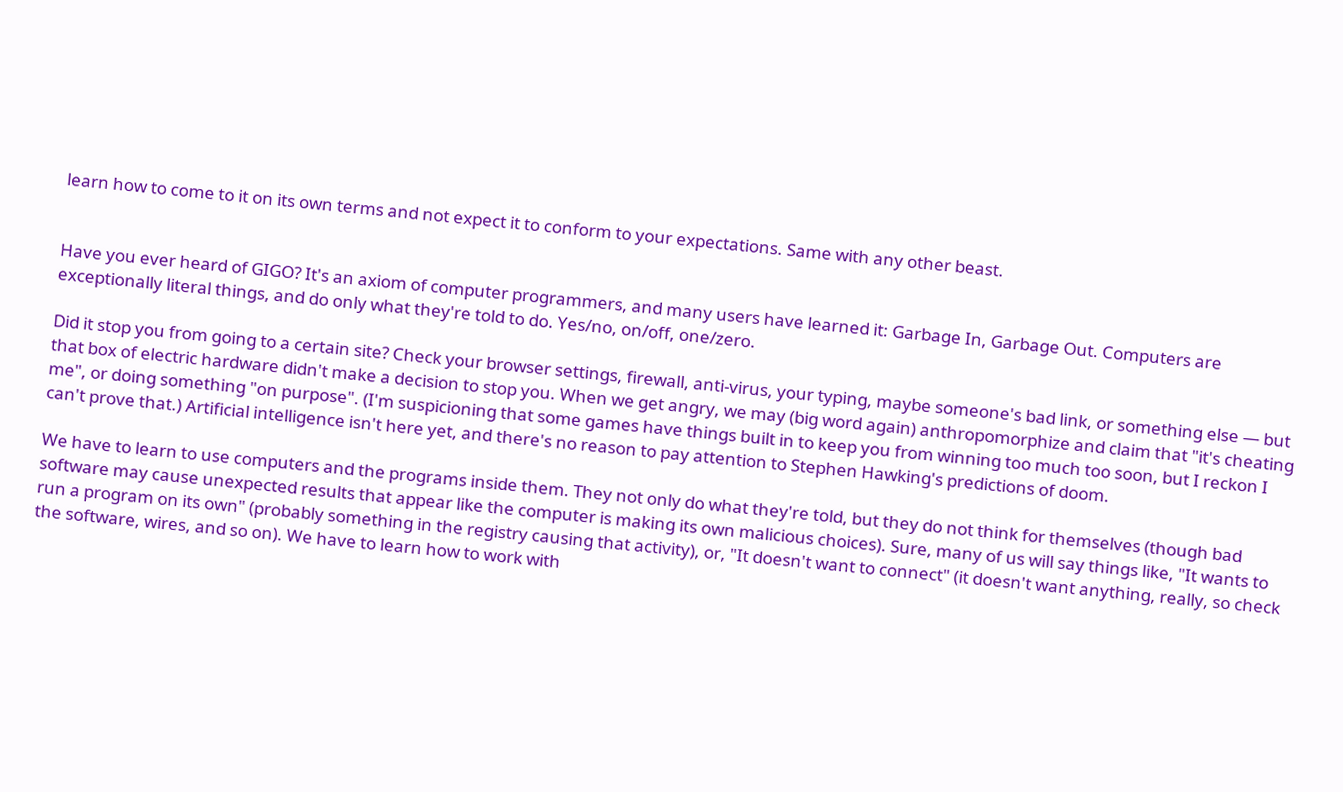learn how to come to it on its own terms and not expect it to conform to your expectations. Same with any other beast.


Have you ever heard of GIGO? It's an axiom of computer programmers, and many users have learned it: Garbage In, Garbage Out. Computers are exceptionally literal things, and do only what they're told to do. Yes/no, on/off, one/zero.

Did it stop you from going to a certain site? Check your browser settings, firewall, anti-virus, your typing, maybe someone's bad link, or something else — but that box of electric hardware didn't make a decision to stop you. When we get angry, we may (big word again) anthropomorphize and claim that "it's cheating me", or doing something "on purpose". (I'm suspicioning that some games have things built in to keep you from winning too much too soon, but I reckon I can't prove that.) Artificial intelligence isn't here yet, and there's no reason to pay attention to Stephen Hawking's predictions of doom.

We have to learn to use computers and the programs inside them. They not only do what they're told, but they do not think for themselves (though bad software may cause unexpected results that appear like the computer is making its own malicious choices). Sure, many of us will say things like, "It wants to run a program on its own" (probably something in the registry causing that activity), or, "It doesn't want to connect" (it doesn't want anything, really, so check the software, wires, and so on). We have to learn how to work with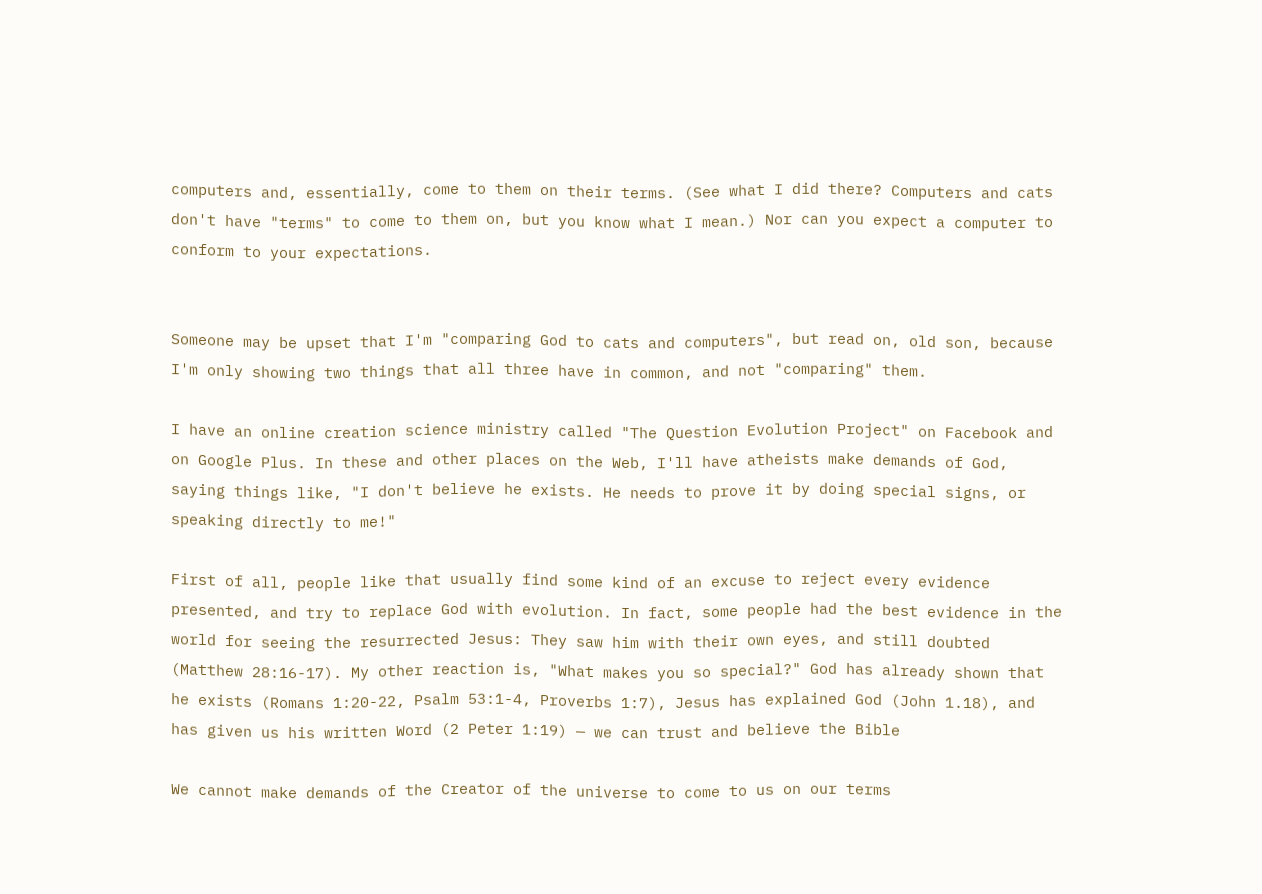computers and, essentially, come to them on their terms. (See what I did there? Computers and cats don't have "terms" to come to them on, but you know what I mean.) Nor can you expect a computer to conform to your expectations.


Someone may be upset that I'm "comparing God to cats and computers", but read on, old son, because I'm only showing two things that all three have in common, and not "comparing" them.

I have an online creation science ministry called "The Question Evolution Project" on Facebook and on Google Plus. In these and other places on the Web, I'll have atheists make demands of God, saying things like, "I don't believe he exists. He needs to prove it by doing special signs, or speaking directly to me!"

First of all, people like that usually find some kind of an excuse to reject every evidence presented, and try to replace God with evolution. In fact, some people had the best evidence in the world for seeing the resurrected Jesus: They saw him with their own eyes, and still doubted (Matthew 28:16-17). My other reaction is, "What makes you so special?" God has already shown that he exists (Romans 1:20-22, Psalm 53:1-4, Proverbs 1:7), Jesus has explained God (John 1.18), and has given us his written Word (2 Peter 1:19) — we can trust and believe the Bible

We cannot make demands of the Creator of the universe to come to us on our terms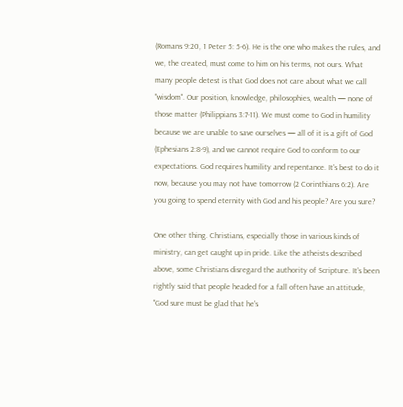(Romans 9:20, 1 Peter 5: 5-6). He is the one who makes the rules, and we, the created, must come to him on his terms, not ours. What many people detest is that God does not care about what we call "wisdom". Our position, knowledge, philosophies, wealth — none of those matter (Philippians 3:7-11). We must come to God in humility because we are unable to save ourselves — all of it is a gift of God (Ephesians 2:8-9), and we cannot require God to conform to our expectations. God requires humility and repentance. It's best to do it now, because you may not have tomorrow (2 Corinthians 6:2). Are you going to spend eternity with God and his people? Are you sure?

One other thing. Christians, especially those in various kinds of ministry, can get caught up in pride. Like the atheists described above, some Christians disregard the authority of Scripture. It's been rightly said that people headed for a fall often have an attitude, "God sure must be glad that he's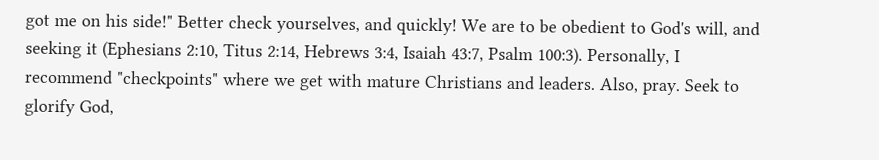got me on his side!" Better check yourselves, and quickly! We are to be obedient to God's will, and seeking it (Ephesians 2:10, Titus 2:14, Hebrews 3:4, Isaiah 43:7, Psalm 100:3). Personally, I recommend "checkpoints" where we get with mature Christians and leaders. Also, pray. Seek to glorify God,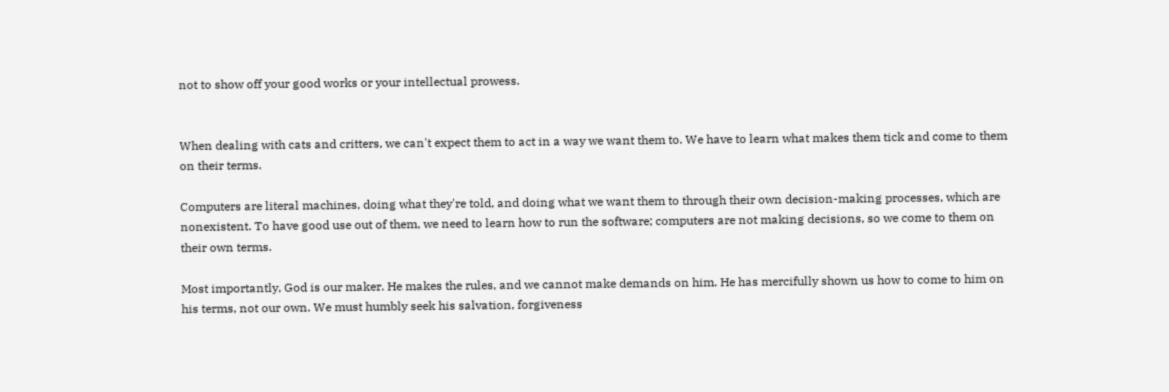not to show off your good works or your intellectual prowess.


When dealing with cats and critters, we can't expect them to act in a way we want them to. We have to learn what makes them tick and come to them on their terms.

Computers are literal machines, doing what they're told, and doing what we want them to through their own decision-making processes, which are nonexistent. To have good use out of them, we need to learn how to run the software; computers are not making decisions, so we come to them on their own terms.

Most importantly, God is our maker. He makes the rules, and we cannot make demands on him. He has mercifully shown us how to come to him on his terms, not our own. We must humbly seek his salvation, forgiveness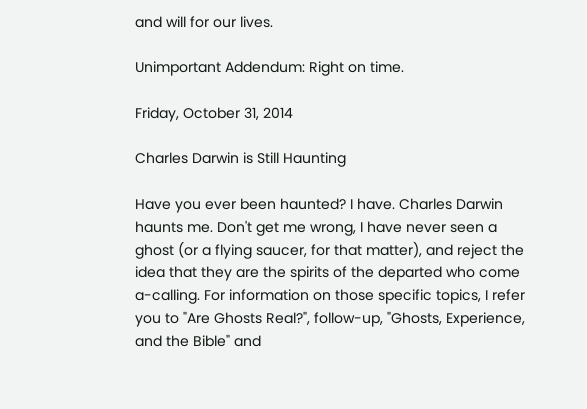and will for our lives.

Unimportant Addendum: Right on time.

Friday, October 31, 2014

Charles Darwin is Still Haunting

Have you ever been haunted? I have. Charles Darwin haunts me. Don't get me wrong, I have never seen a ghost (or a flying saucer, for that matter), and reject the idea that they are the spirits of the departed who come a-calling. For information on those specific topics, I refer you to "Are Ghosts Real?", follow-up, "Ghosts, Experience, and the Bible" and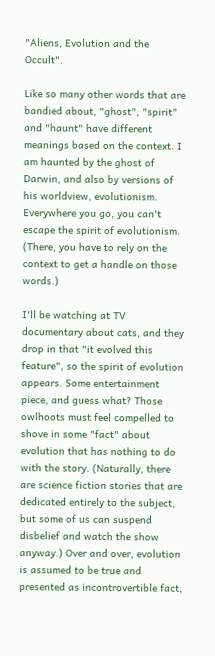"Aliens, Evolution and the Occult".

Like so many other words that are bandied about, "ghost", "spirit" and "haunt" have different meanings based on the context. I am haunted by the ghost of Darwin, and also by versions of his worldview, evolutionism. Everywhere you go, you can't escape the spirit of evolutionism. (There, you have to rely on the context to get a handle on those words.)

I'll be watching at TV documentary about cats, and they drop in that "it evolved this feature", so the spirit of evolution appears. Some entertainment piece, and guess what? Those owlhoots must feel compelled to shove in some "fact" about evolution that has nothing to do with the story. (Naturally, there are science fiction stories that are dedicated entirely to the subject, but some of us can suspend disbelief and watch the show anyway.) Over and over, evolution is assumed to be true and presented as incontrovertible fact,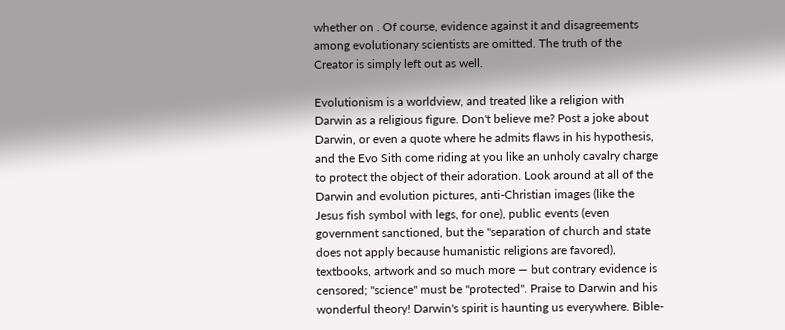whether on . Of course, evidence against it and disagreements among evolutionary scientists are omitted. The truth of the Creator is simply left out as well.

Evolutionism is a worldview, and treated like a religion with Darwin as a religious figure. Don't believe me? Post a joke about Darwin, or even a quote where he admits flaws in his hypothesis, and the Evo Sith come riding at you like an unholy cavalry charge to protect the object of their adoration. Look around at all of the Darwin and evolution pictures, anti-Christian images (like the Jesus fish symbol with legs, for one), public events (even government sanctioned, but the "separation of church and state does not apply because humanistic religions are favored), textbooks, artwork and so much more — but contrary evidence is censored; "science" must be "protected". Praise to Darwin and his wonderful theory! Darwin's spirit is haunting us everywhere. Bible-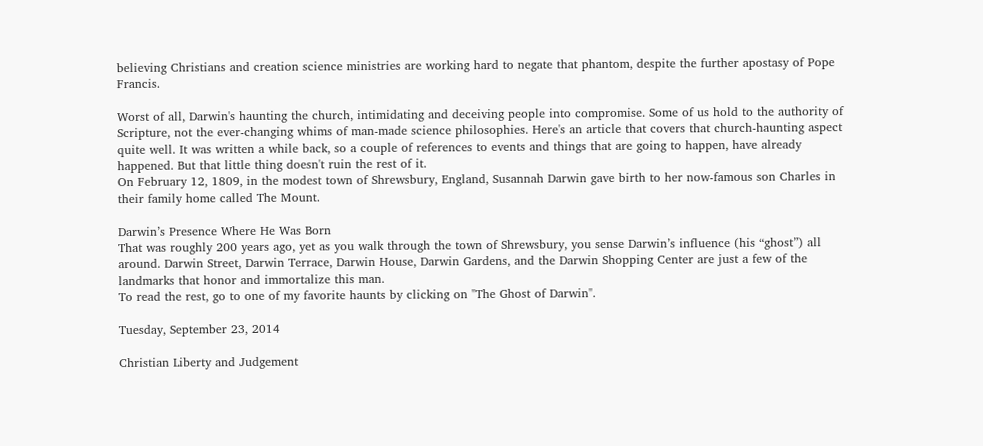believing Christians and creation science ministries are working hard to negate that phantom, despite the further apostasy of Pope Francis.

Worst of all, Darwin's haunting the church, intimidating and deceiving people into compromise. Some of us hold to the authority of Scripture, not the ever-changing whims of man-made science philosophies. Here's an article that covers that church-haunting aspect quite well. It was written a while back, so a couple of references to events and things that are going to happen, have already happened. But that little thing doesn't ruin the rest of it.
On February 12, 1809, in the modest town of Shrewsbury, England, Susannah Darwin gave birth to her now-famous son Charles in their family home called The Mount.

Darwin’s Presence Where He Was Born
That was roughly 200 years ago, yet as you walk through the town of Shrewsbury, you sense Darwin’s influence (his “ghost”) all around. Darwin Street, Darwin Terrace, Darwin House, Darwin Gardens, and the Darwin Shopping Center are just a few of the landmarks that honor and immortalize this man.
To read the rest, go to one of my favorite haunts by clicking on "The Ghost of Darwin".

Tuesday, September 23, 2014

Christian Liberty and Judgement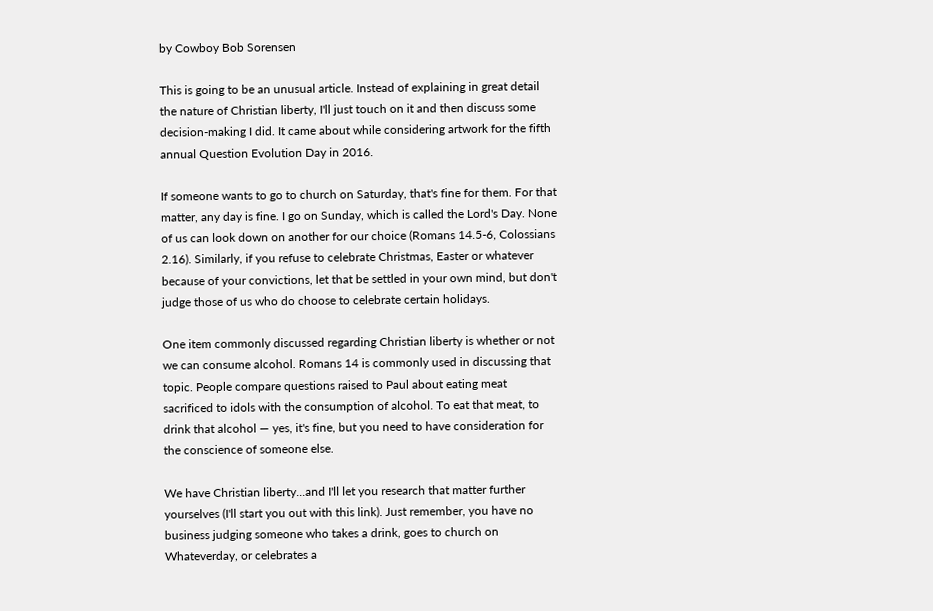by Cowboy Bob Sorensen

This is going to be an unusual article. Instead of explaining in great detail the nature of Christian liberty, I'll just touch on it and then discuss some decision-making I did. It came about while considering artwork for the fifth annual Question Evolution Day in 2016.

If someone wants to go to church on Saturday, that's fine for them. For that matter, any day is fine. I go on Sunday, which is called the Lord's Day. None of us can look down on another for our choice (Romans 14.5-6, Colossians 2.16). Similarly, if you refuse to celebrate Christmas, Easter or whatever because of your convictions, let that be settled in your own mind, but don't judge those of us who do choose to celebrate certain holidays.

One item commonly discussed regarding Christian liberty is whether or not we can consume alcohol. Romans 14 is commonly used in discussing that topic. People compare questions raised to Paul about eating meat sacrificed to idols with the consumption of alcohol. To eat that meat, to drink that alcohol — yes, it's fine, but you need to have consideration for the conscience of someone else.

We have Christian liberty...and I'll let you research that matter further yourselves (I'll start you out with this link). Just remember, you have no business judging someone who takes a drink, goes to church on Whateverday, or celebrates a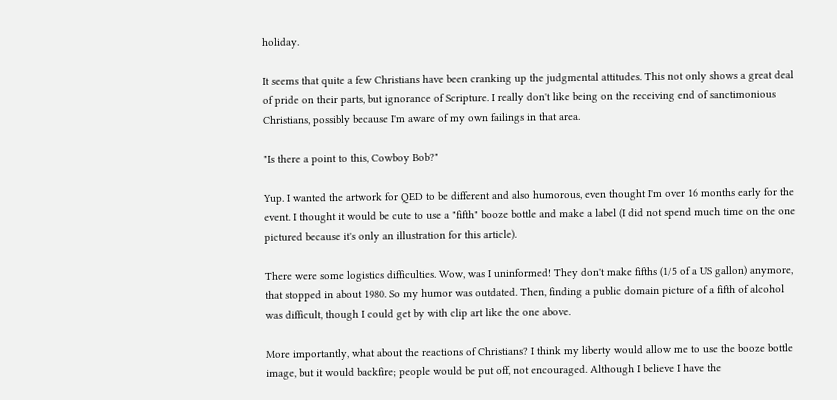holiday.

It seems that quite a few Christians have been cranking up the judgmental attitudes. This not only shows a great deal of pride on their parts, but ignorance of Scripture. I really don't like being on the receiving end of sanctimonious Christians, possibly because I'm aware of my own failings in that area.

"Is there a point to this, Cowboy Bob?"

Yup. I wanted the artwork for QED to be different and also humorous, even thought I'm over 16 months early for the event. I thought it would be cute to use a "fifth" booze bottle and make a label (I did not spend much time on the one pictured because it's only an illustration for this article).

There were some logistics difficulties. Wow, was I uninformed! They don't make fifths (1/5 of a US gallon) anymore, that stopped in about 1980. So my humor was outdated. Then, finding a public domain picture of a fifth of alcohol was difficult, though I could get by with clip art like the one above.

More importantly, what about the reactions of Christians? I think my liberty would allow me to use the booze bottle image, but it would backfire; people would be put off, not encouraged. Although I believe I have the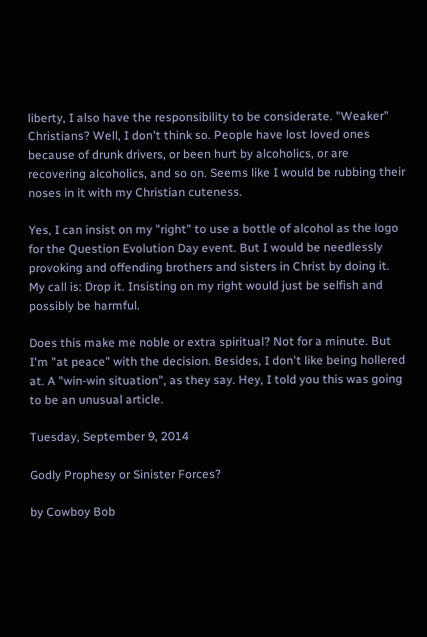liberty, I also have the responsibility to be considerate. "Weaker" Christians? Well, I don't think so. People have lost loved ones because of drunk drivers, or been hurt by alcoholics, or are recovering alcoholics, and so on. Seems like I would be rubbing their noses in it with my Christian cuteness.

Yes, I can insist on my "right" to use a bottle of alcohol as the logo for the Question Evolution Day event. But I would be needlessly provoking and offending brothers and sisters in Christ by doing it. My call is: Drop it. Insisting on my right would just be selfish and possibly be harmful.

Does this make me noble or extra spiritual? Not for a minute. But I'm "at peace" with the decision. Besides, I don't like being hollered at. A "win-win situation", as they say. Hey, I told you this was going to be an unusual article.

Tuesday, September 9, 2014

Godly Prophesy or Sinister Forces?

by Cowboy Bob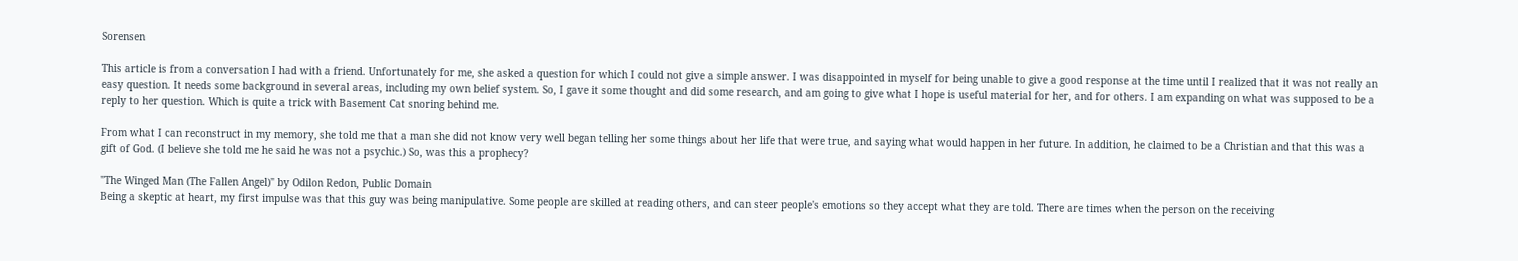Sorensen

This article is from a conversation I had with a friend. Unfortunately for me, she asked a question for which I could not give a simple answer. I was disappointed in myself for being unable to give a good response at the time until I realized that it was not really an easy question. It needs some background in several areas, including my own belief system. So, I gave it some thought and did some research, and am going to give what I hope is useful material for her, and for others. I am expanding on what was supposed to be a reply to her question. Which is quite a trick with Basement Cat snoring behind me.

From what I can reconstruct in my memory, she told me that a man she did not know very well began telling her some things about her life that were true, and saying what would happen in her future. In addition, he claimed to be a Christian and that this was a gift of God. (I believe she told me he said he was not a psychic.) So, was this a prophecy?

"The Winged Man (The Fallen Angel)" by Odilon Redon, Public Domain
Being a skeptic at heart, my first impulse was that this guy was being manipulative. Some people are skilled at reading others, and can steer people's emotions so they accept what they are told. There are times when the person on the receiving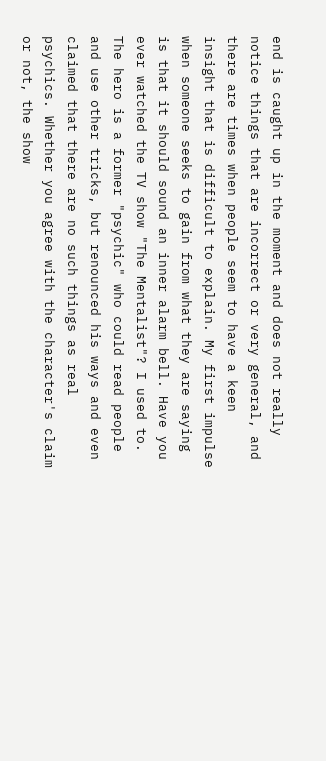end is caught up in the moment and does not really notice things that are incorrect or very general, and there are times when people seem to have a keen insight that is difficult to explain. My first impulse when someone seeks to gain from what they are saying is that it should sound an inner alarm bell. Have you ever watched the TV show "The Mentalist"? I used to. The hero is a former "psychic" who could read people and use other tricks, but renounced his ways and even claimed that there are no such things as real psychics. Whether you agree with the character's claim or not, the show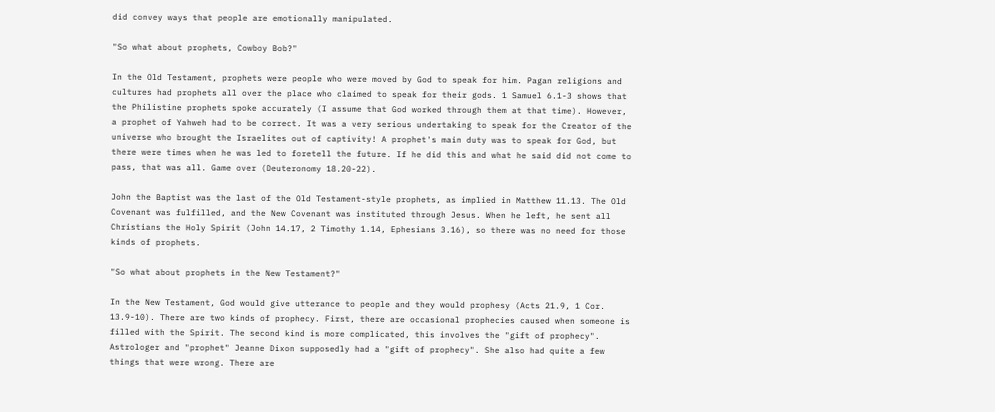did convey ways that people are emotionally manipulated.

"So what about prophets, Cowboy Bob?"

In the Old Testament, prophets were people who were moved by God to speak for him. Pagan religions and cultures had prophets all over the place who claimed to speak for their gods. 1 Samuel 6.1-3 shows that the Philistine prophets spoke accurately (I assume that God worked through them at that time). However, a prophet of Yahweh had to be correct. It was a very serious undertaking to speak for the Creator of the universe who brought the Israelites out of captivity! A prophet's main duty was to speak for God, but there were times when he was led to foretell the future. If he did this and what he said did not come to pass, that was all. Game over (Deuteronomy 18.20-22).

John the Baptist was the last of the Old Testament-style prophets, as implied in Matthew 11.13. The Old Covenant was fulfilled, and the New Covenant was instituted through Jesus. When he left, he sent all Christians the Holy Spirit (John 14.17, 2 Timothy 1.14, Ephesians 3.16), so there was no need for those kinds of prophets.

"So what about prophets in the New Testament?"

In the New Testament, God would give utterance to people and they would prophesy (Acts 21.9, 1 Cor. 13.9-10). There are two kinds of prophecy. First, there are occasional prophecies caused when someone is filled with the Spirit. The second kind is more complicated, this involves the "gift of prophecy". Astrologer and "prophet" Jeanne Dixon supposedly had a "gift of prophecy". She also had quite a few things that were wrong. There are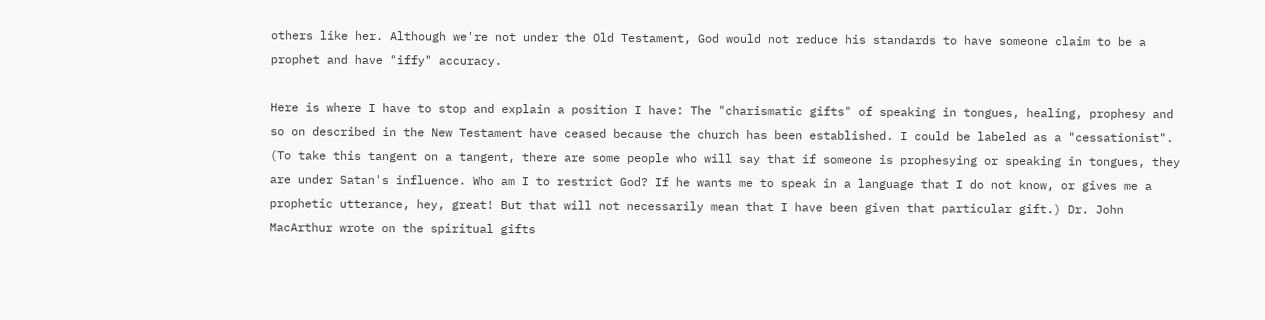others like her. Although we're not under the Old Testament, God would not reduce his standards to have someone claim to be a prophet and have "iffy" accuracy.

Here is where I have to stop and explain a position I have: The "charismatic gifts" of speaking in tongues, healing, prophesy and so on described in the New Testament have ceased because the church has been established. I could be labeled as a "cessationist". (To take this tangent on a tangent, there are some people who will say that if someone is prophesying or speaking in tongues, they are under Satan's influence. Who am I to restrict God? If he wants me to speak in a language that I do not know, or gives me a prophetic utterance, hey, great! But that will not necessarily mean that I have been given that particular gift.) Dr. John MacArthur wrote on the spiritual gifts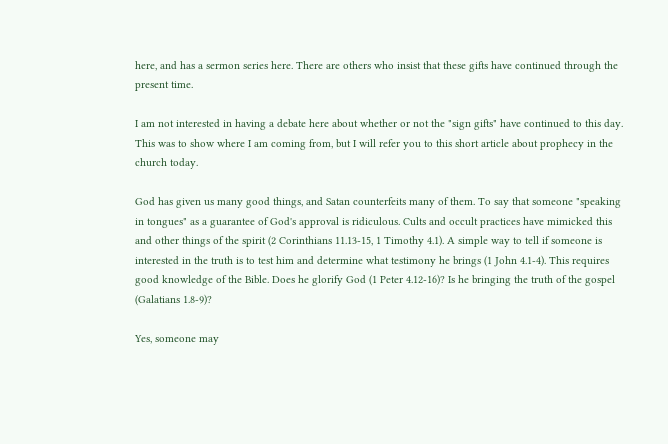here, and has a sermon series here. There are others who insist that these gifts have continued through the present time.

I am not interested in having a debate here about whether or not the "sign gifts" have continued to this day. This was to show where I am coming from, but I will refer you to this short article about prophecy in the church today.

God has given us many good things, and Satan counterfeits many of them. To say that someone "speaking in tongues" as a guarantee of God's approval is ridiculous. Cults and occult practices have mimicked this and other things of the spirit (2 Corinthians 11.13-15, 1 Timothy 4.1). A simple way to tell if someone is interested in the truth is to test him and determine what testimony he brings (1 John 4.1-4). This requires good knowledge of the Bible. Does he glorify God (1 Peter 4.12-16)? Is he bringing the truth of the gospel (Galatians 1.8-9)?

Yes, someone may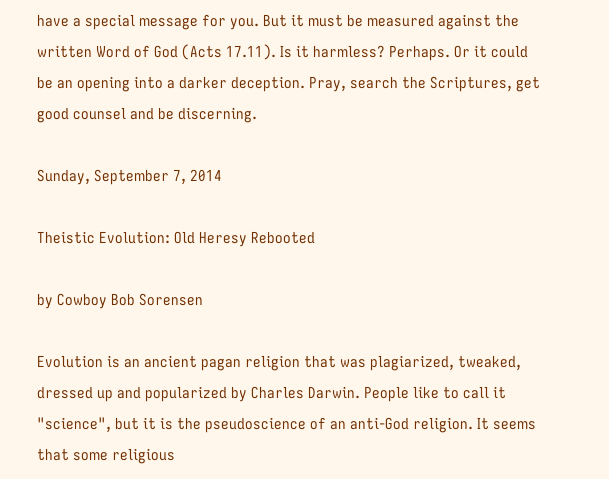have a special message for you. But it must be measured against the written Word of God (Acts 17.11). Is it harmless? Perhaps. Or it could be an opening into a darker deception. Pray, search the Scriptures, get good counsel and be discerning.

Sunday, September 7, 2014

Theistic Evolution: Old Heresy Rebooted

by Cowboy Bob Sorensen

Evolution is an ancient pagan religion that was plagiarized, tweaked, dressed up and popularized by Charles Darwin. People like to call it "science", but it is the pseudoscience of an anti-God religion. It seems that some religious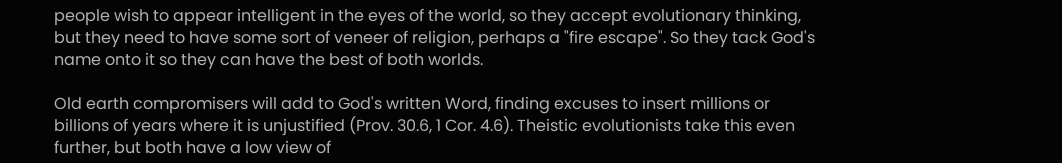people wish to appear intelligent in the eyes of the world, so they accept evolutionary thinking, but they need to have some sort of veneer of religion, perhaps a "fire escape". So they tack God's name onto it so they can have the best of both worlds.

Old earth compromisers will add to God's written Word, finding excuses to insert millions or billions of years where it is unjustified (Prov. 30.6, 1 Cor. 4.6). Theistic evolutionists take this even further, but both have a low view of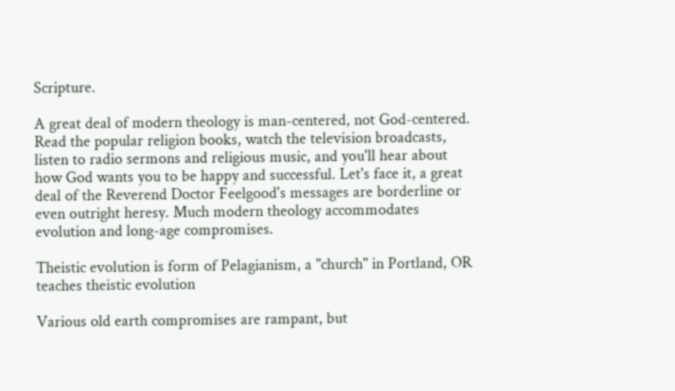Scripture.

A great deal of modern theology is man-centered, not God-centered. Read the popular religion books, watch the television broadcasts, listen to radio sermons and religious music, and you'll hear about how God wants you to be happy and successful. Let's face it, a great deal of the Reverend Doctor Feelgood's messages are borderline or even outright heresy. Much modern theology accommodates evolution and long-age compromises.

Theistic evolution is form of Pelagianism, a "church" in Portland, OR teaches theistic evolution

Various old earth compromises are rampant, but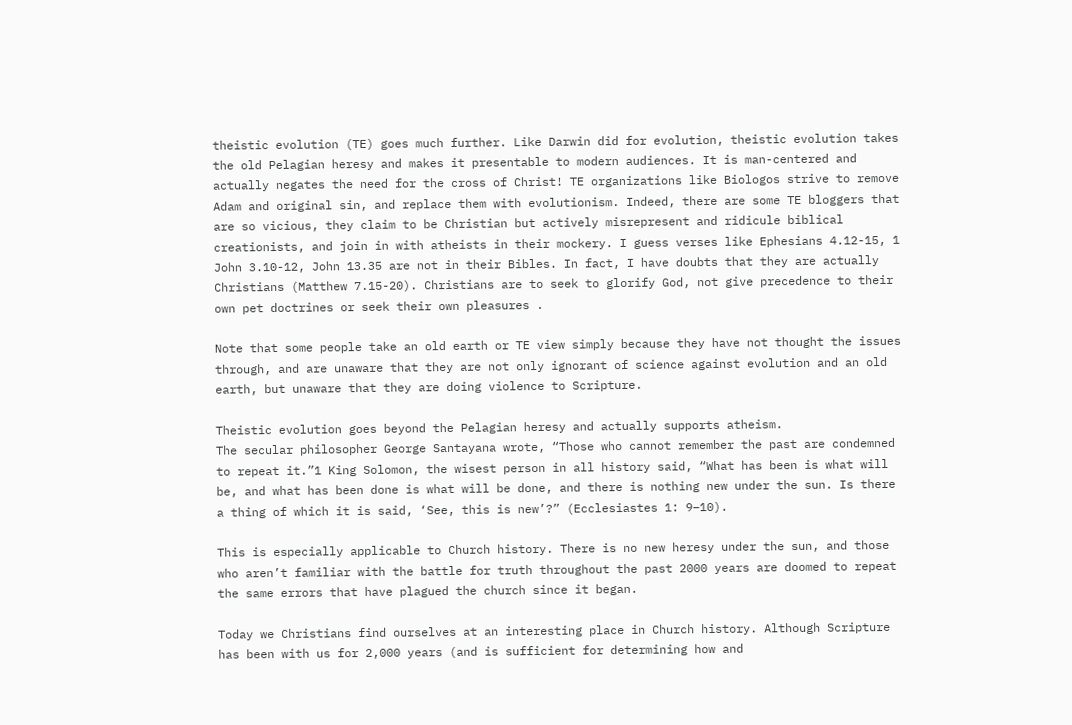theistic evolution (TE) goes much further. Like Darwin did for evolution, theistic evolution takes the old Pelagian heresy and makes it presentable to modern audiences. It is man-centered and actually negates the need for the cross of Christ! TE organizations like Biologos strive to remove Adam and original sin, and replace them with evolutionism. Indeed, there are some TE bloggers that are so vicious, they claim to be Christian but actively misrepresent and ridicule biblical creationists, and join in with atheists in their mockery. I guess verses like Ephesians 4.12-15, 1 John 3.10-12, John 13.35 are not in their Bibles. In fact, I have doubts that they are actually Christians (Matthew 7.15-20). Christians are to seek to glorify God, not give precedence to their own pet doctrines or seek their own pleasures .

Note that some people take an old earth or TE view simply because they have not thought the issues through, and are unaware that they are not only ignorant of science against evolution and an old earth, but unaware that they are doing violence to Scripture.

Theistic evolution goes beyond the Pelagian heresy and actually supports atheism.
The secular philosopher George Santayana wrote, “Those who cannot remember the past are condemned to repeat it.”1 King Solomon, the wisest person in all history said, “What has been is what will be, and what has been done is what will be done, and there is nothing new under the sun. Is there a thing of which it is said, ‘See, this is new’?” (Ecclesiastes 1: 9–10).

This is especially applicable to Church history. There is no new heresy under the sun, and those who aren’t familiar with the battle for truth throughout the past 2000 years are doomed to repeat the same errors that have plagued the church since it began.

Today we Christians find ourselves at an interesting place in Church history. Although Scripture has been with us for 2,000 years (and is sufficient for determining how and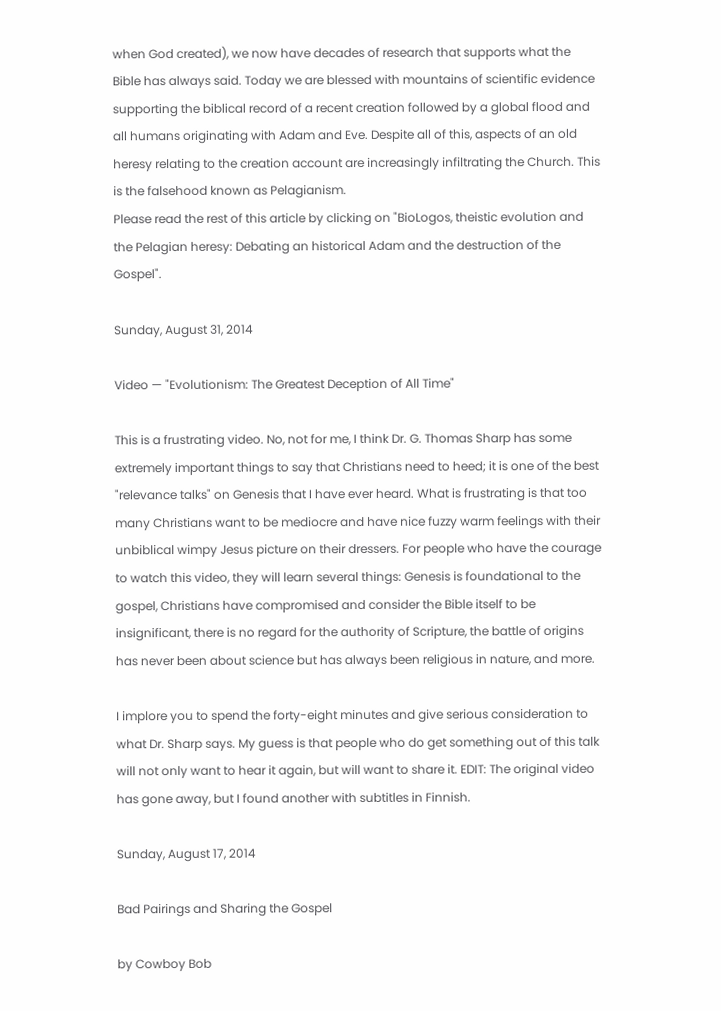when God created), we now have decades of research that supports what the Bible has always said. Today we are blessed with mountains of scientific evidence supporting the biblical record of a recent creation followed by a global flood and all humans originating with Adam and Eve. Despite all of this, aspects of an old heresy relating to the creation account are increasingly infiltrating the Church. This is the falsehood known as Pelagianism.
Please read the rest of this article by clicking on "BioLogos, theistic evolution and the Pelagian heresy: Debating an historical Adam and the destruction of the Gospel".

Sunday, August 31, 2014

Video — "Evolutionism: The Greatest Deception of All Time"

This is a frustrating video. No, not for me, I think Dr. G. Thomas Sharp has some extremely important things to say that Christians need to heed; it is one of the best "relevance talks" on Genesis that I have ever heard. What is frustrating is that too many Christians want to be mediocre and have nice fuzzy warm feelings with their unbiblical wimpy Jesus picture on their dressers. For people who have the courage to watch this video, they will learn several things: Genesis is foundational to the gospel, Christians have compromised and consider the Bible itself to be insignificant, there is no regard for the authority of Scripture, the battle of origins has never been about science but has always been religious in nature, and more.

I implore you to spend the forty-eight minutes and give serious consideration to what Dr. Sharp says. My guess is that people who do get something out of this talk will not only want to hear it again, but will want to share it. EDIT: The original video has gone away, but I found another with subtitles in Finnish.

Sunday, August 17, 2014

Bad Pairings and Sharing the Gospel

by Cowboy Bob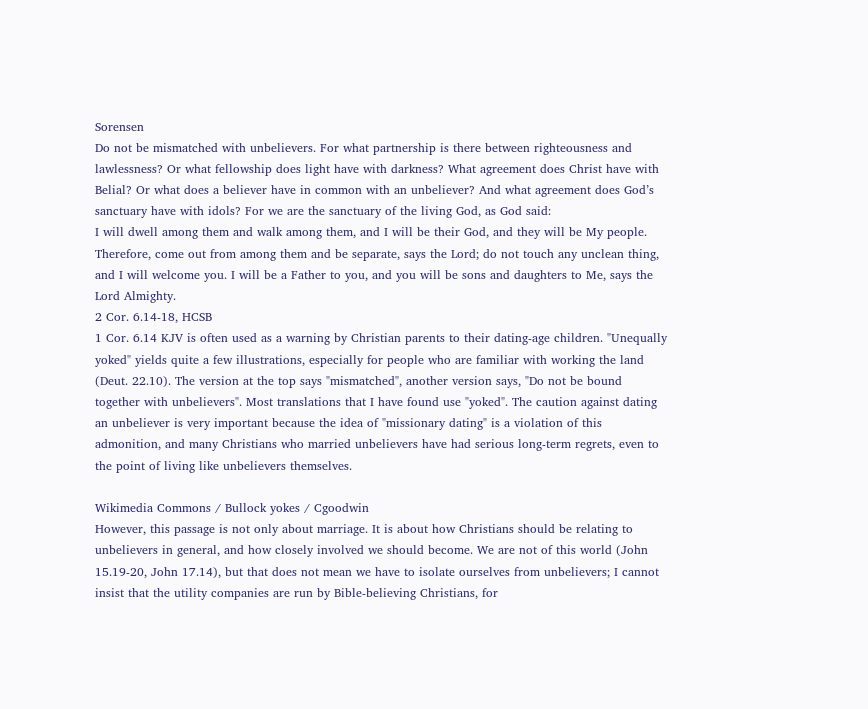Sorensen
Do not be mismatched with unbelievers. For what partnership is there between righteousness and lawlessness? Or what fellowship does light have with darkness? What agreement does Christ have with Belial? Or what does a believer have in common with an unbeliever? And what agreement does God’s sanctuary have with idols? For we are the sanctuary of the living God, as God said:
I will dwell among them and walk among them, and I will be their God, and they will be My people. Therefore, come out from among them and be separate, says the Lord; do not touch any unclean thing, and I will welcome you. I will be a Father to you, and you will be sons and daughters to Me, says the Lord Almighty.
2 Cor. 6.14-18, HCSB
1 Cor. 6.14 KJV is often used as a warning by Christian parents to their dating-age children. "Unequally yoked" yields quite a few illustrations, especially for people who are familiar with working the land (Deut. 22.10). The version at the top says "mismatched", another version says, "Do not be bound together with unbelievers". Most translations that I have found use "yoked". The caution against dating an unbeliever is very important because the idea of "missionary dating" is a violation of this admonition, and many Christians who married unbelievers have had serious long-term regrets, even to the point of living like unbelievers themselves.

Wikimedia Commons / Bullock yokes / Cgoodwin
However, this passage is not only about marriage. It is about how Christians should be relating to unbelievers in general, and how closely involved we should become. We are not of this world (John 15.19-20, John 17.14), but that does not mean we have to isolate ourselves from unbelievers; I cannot insist that the utility companies are run by Bible-believing Christians, for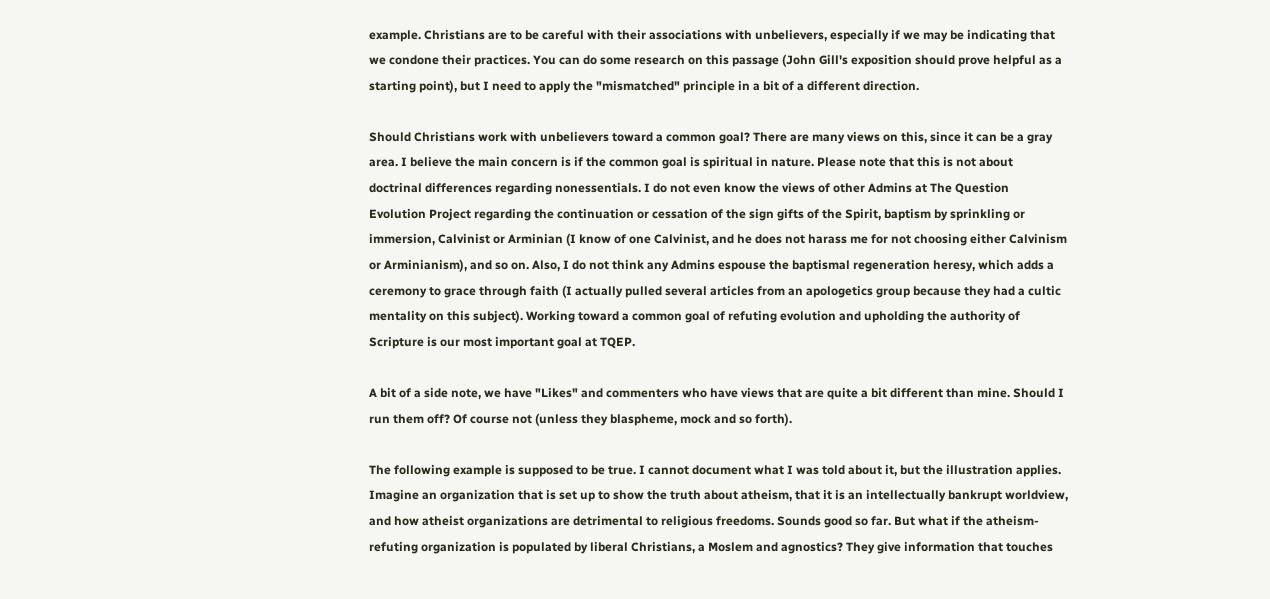example. Christians are to be careful with their associations with unbelievers, especially if we may be indicating that we condone their practices. You can do some research on this passage (John Gill's exposition should prove helpful as a starting point), but I need to apply the "mismatched" principle in a bit of a different direction.

Should Christians work with unbelievers toward a common goal? There are many views on this, since it can be a gray area. I believe the main concern is if the common goal is spiritual in nature. Please note that this is not about doctrinal differences regarding nonessentials. I do not even know the views of other Admins at The Question Evolution Project regarding the continuation or cessation of the sign gifts of the Spirit, baptism by sprinkling or immersion, Calvinist or Arminian (I know of one Calvinist, and he does not harass me for not choosing either Calvinism or Arminianism), and so on. Also, I do not think any Admins espouse the baptismal regeneration heresy, which adds a ceremony to grace through faith (I actually pulled several articles from an apologetics group because they had a cultic mentality on this subject). Working toward a common goal of refuting evolution and upholding the authority of Scripture is our most important goal at TQEP.

A bit of a side note, we have "Likes" and commenters who have views that are quite a bit different than mine. Should I run them off? Of course not (unless they blaspheme, mock and so forth).

The following example is supposed to be true. I cannot document what I was told about it, but the illustration applies. Imagine an organization that is set up to show the truth about atheism, that it is an intellectually bankrupt worldview, and how atheist organizations are detrimental to religious freedoms. Sounds good so far. But what if the atheism-refuting organization is populated by liberal Christians, a Moslem and agnostics? They give information that touches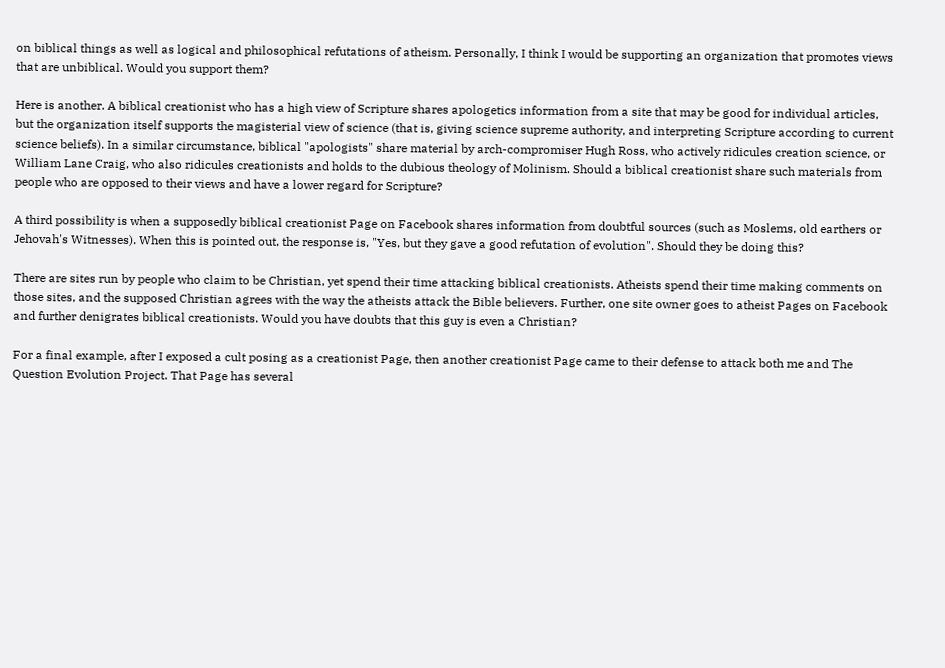on biblical things as well as logical and philosophical refutations of atheism. Personally, I think I would be supporting an organization that promotes views that are unbiblical. Would you support them?

Here is another. A biblical creationist who has a high view of Scripture shares apologetics information from a site that may be good for individual articles, but the organization itself supports the magisterial view of science (that is, giving science supreme authority, and interpreting Scripture according to current science beliefs). In a similar circumstance, biblical "apologists" share material by arch-compromiser Hugh Ross, who actively ridicules creation science, or William Lane Craig, who also ridicules creationists and holds to the dubious theology of Molinism. Should a biblical creationist share such materials from people who are opposed to their views and have a lower regard for Scripture?

A third possibility is when a supposedly biblical creationist Page on Facebook shares information from doubtful sources (such as Moslems, old earthers or Jehovah's Witnesses). When this is pointed out, the response is, "Yes, but they gave a good refutation of evolution". Should they be doing this?

There are sites run by people who claim to be Christian, yet spend their time attacking biblical creationists. Atheists spend their time making comments on those sites, and the supposed Christian agrees with the way the atheists attack the Bible believers. Further, one site owner goes to atheist Pages on Facebook and further denigrates biblical creationists. Would you have doubts that this guy is even a Christian?

For a final example, after I exposed a cult posing as a creationist Page, then another creationist Page came to their defense to attack both me and The Question Evolution Project. That Page has several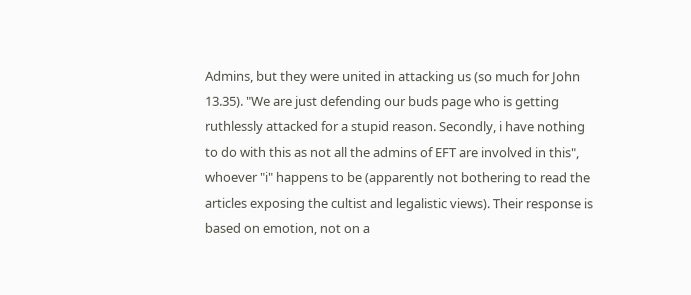Admins, but they were united in attacking us (so much for John 13.35). "We are just defending our buds page who is getting ruthlessly attacked for a stupid reason. Secondly, i have nothing to do with this as not all the admins of EFT are involved in this", whoever "i" happens to be (apparently not bothering to read the articles exposing the cultist and legalistic views). Their response is based on emotion, not on a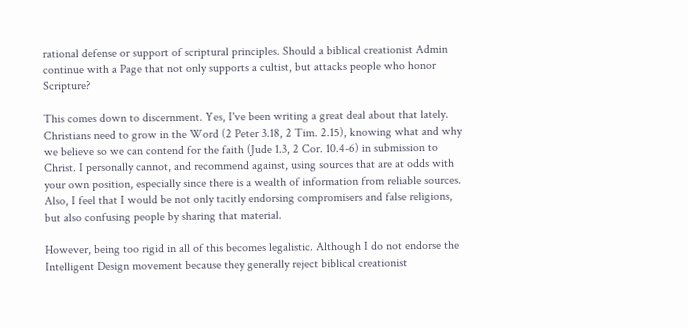rational defense or support of scriptural principles. Should a biblical creationist Admin continue with a Page that not only supports a cultist, but attacks people who honor Scripture?

This comes down to discernment. Yes, I've been writing a great deal about that lately. Christians need to grow in the Word (2 Peter 3.18, 2 Tim. 2.15), knowing what and why we believe so we can contend for the faith (Jude 1.3, 2 Cor. 10.4-6) in submission to Christ. I personally cannot, and recommend against, using sources that are at odds with your own position, especially since there is a wealth of information from reliable sources. Also, I feel that I would be not only tacitly endorsing compromisers and false religions, but also confusing people by sharing that material.

However, being too rigid in all of this becomes legalistic. Although I do not endorse the Intelligent Design movement because they generally reject biblical creationist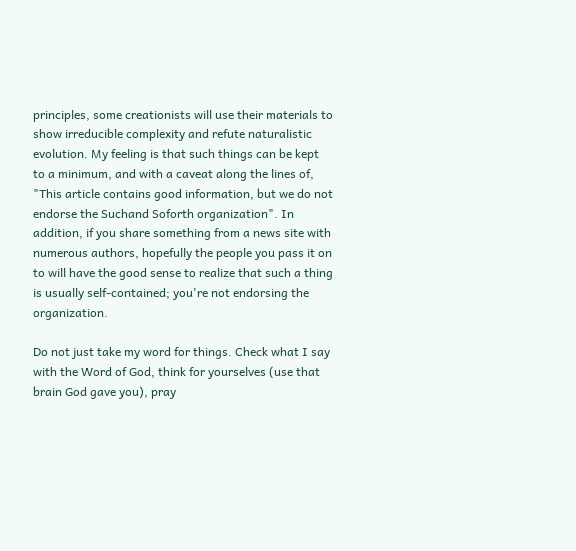principles, some creationists will use their materials to show irreducible complexity and refute naturalistic evolution. My feeling is that such things can be kept to a minimum, and with a caveat along the lines of, "This article contains good information, but we do not endorse the Suchand Soforth organization". In addition, if you share something from a news site with numerous authors, hopefully the people you pass it on to will have the good sense to realize that such a thing is usually self-contained; you're not endorsing the organization.

Do not just take my word for things. Check what I say with the Word of God, think for yourselves (use that brain God gave you), pray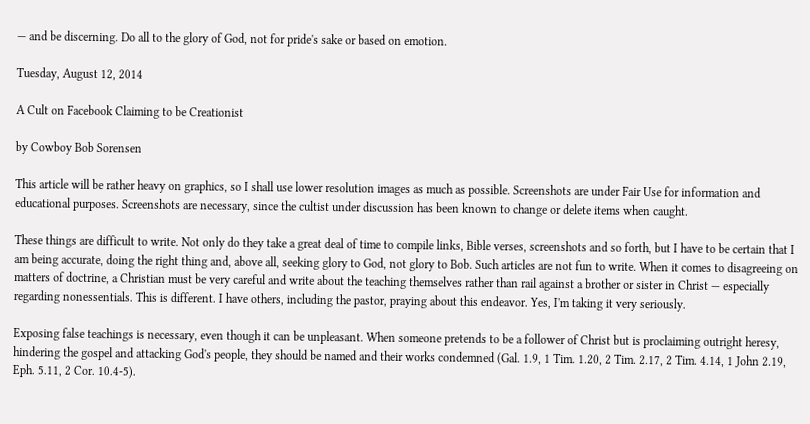— and be discerning. Do all to the glory of God, not for pride's sake or based on emotion.

Tuesday, August 12, 2014

A Cult on Facebook Claiming to be Creationist

by Cowboy Bob Sorensen

This article will be rather heavy on graphics, so I shall use lower resolution images as much as possible. Screenshots are under Fair Use for information and educational purposes. Screenshots are necessary, since the cultist under discussion has been known to change or delete items when caught.

These things are difficult to write. Not only do they take a great deal of time to compile links, Bible verses, screenshots and so forth, but I have to be certain that I am being accurate, doing the right thing and, above all, seeking glory to God, not glory to Bob. Such articles are not fun to write. When it comes to disagreeing on matters of doctrine, a Christian must be very careful and write about the teaching themselves rather than rail against a brother or sister in Christ — especially regarding nonessentials. This is different. I have others, including the pastor, praying about this endeavor. Yes, I'm taking it very seriously.

Exposing false teachings is necessary, even though it can be unpleasant. When someone pretends to be a follower of Christ but is proclaiming outright heresy, hindering the gospel and attacking God's people, they should be named and their works condemned (Gal. 1.9, 1 Tim. 1.20, 2 Tim. 2.17, 2 Tim. 4.14, 1 John 2.19, Eph. 5.11, 2 Cor. 10.4-5).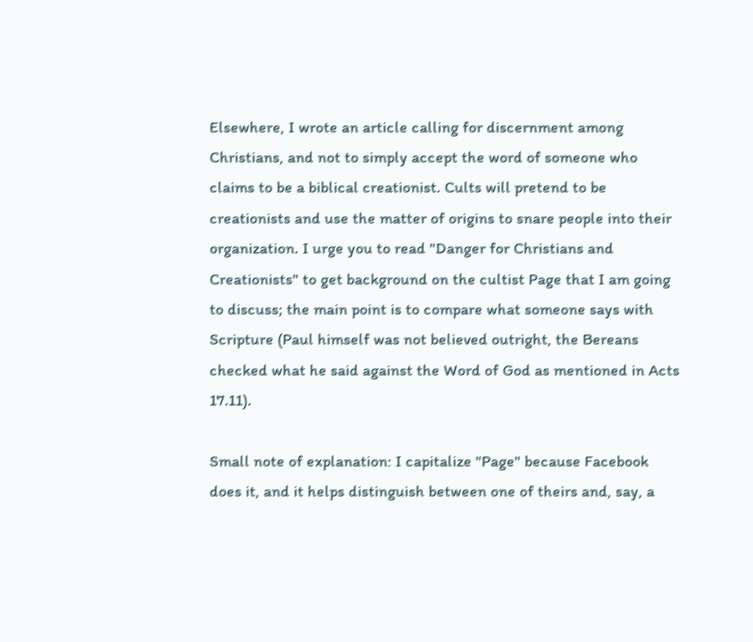Elsewhere, I wrote an article calling for discernment among Christians, and not to simply accept the word of someone who claims to be a biblical creationist. Cults will pretend to be creationists and use the matter of origins to snare people into their organization. I urge you to read "Danger for Christians and Creationists" to get background on the cultist Page that I am going to discuss; the main point is to compare what someone says with Scripture (Paul himself was not believed outright, the Bereans checked what he said against the Word of God as mentioned in Acts 17.11).

Small note of explanation: I capitalize "Page" because Facebook does it, and it helps distinguish between one of theirs and, say, a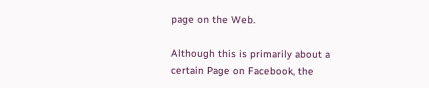page on the Web.

Although this is primarily about a certain Page on Facebook, the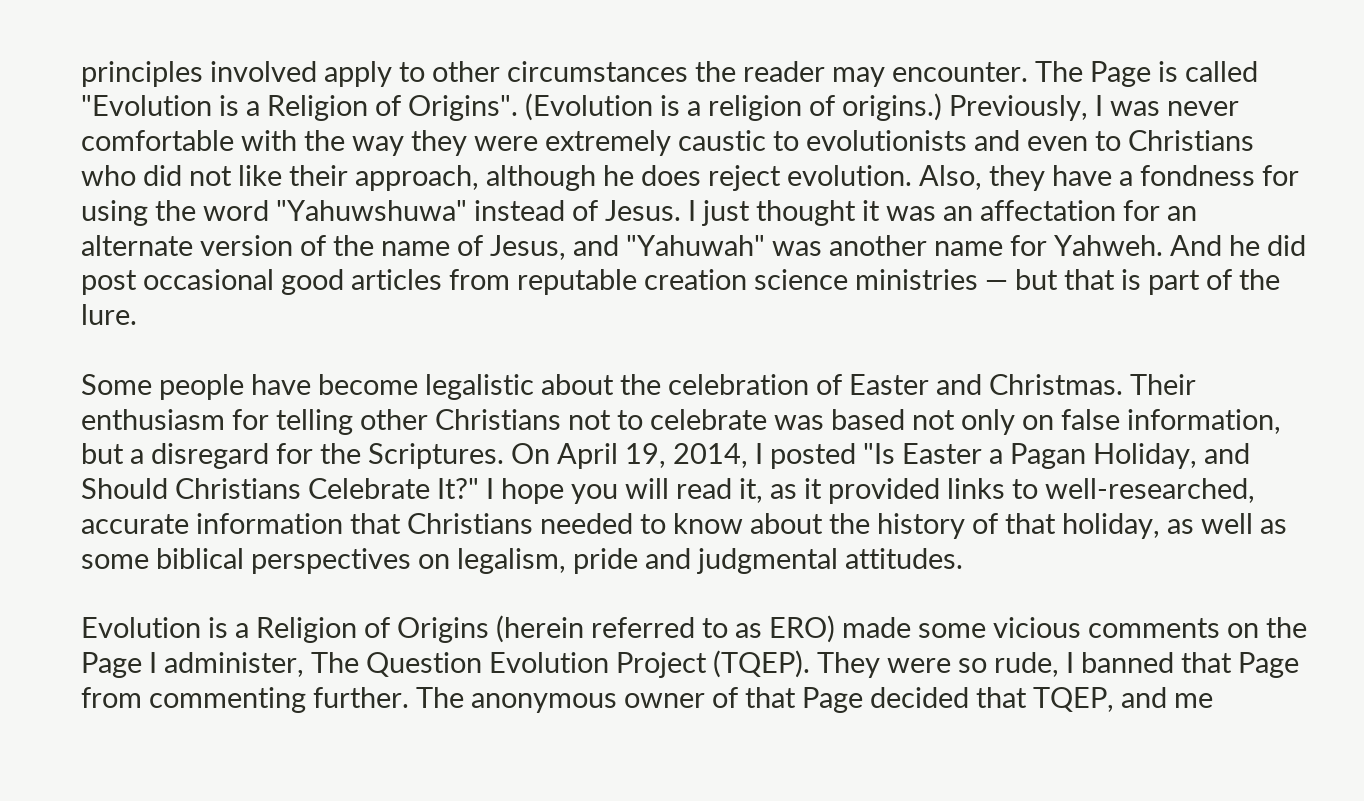principles involved apply to other circumstances the reader may encounter. The Page is called "Evolution is a Religion of Origins". (Evolution is a religion of origins.) Previously, I was never comfortable with the way they were extremely caustic to evolutionists and even to Christians who did not like their approach, although he does reject evolution. Also, they have a fondness for using the word "Yahuwshuwa" instead of Jesus. I just thought it was an affectation for an alternate version of the name of Jesus, and "Yahuwah" was another name for Yahweh. And he did post occasional good articles from reputable creation science ministries — but that is part of the lure.

Some people have become legalistic about the celebration of Easter and Christmas. Their enthusiasm for telling other Christians not to celebrate was based not only on false information, but a disregard for the Scriptures. On April 19, 2014, I posted "Is Easter a Pagan Holiday, and Should Christians Celebrate It?" I hope you will read it, as it provided links to well-researched, accurate information that Christians needed to know about the history of that holiday, as well as some biblical perspectives on legalism, pride and judgmental attitudes.

Evolution is a Religion of Origins (herein referred to as ERO) made some vicious comments on the Page I administer, The Question Evolution Project (TQEP). They were so rude, I banned that Page from commenting further. The anonymous owner of that Page decided that TQEP, and me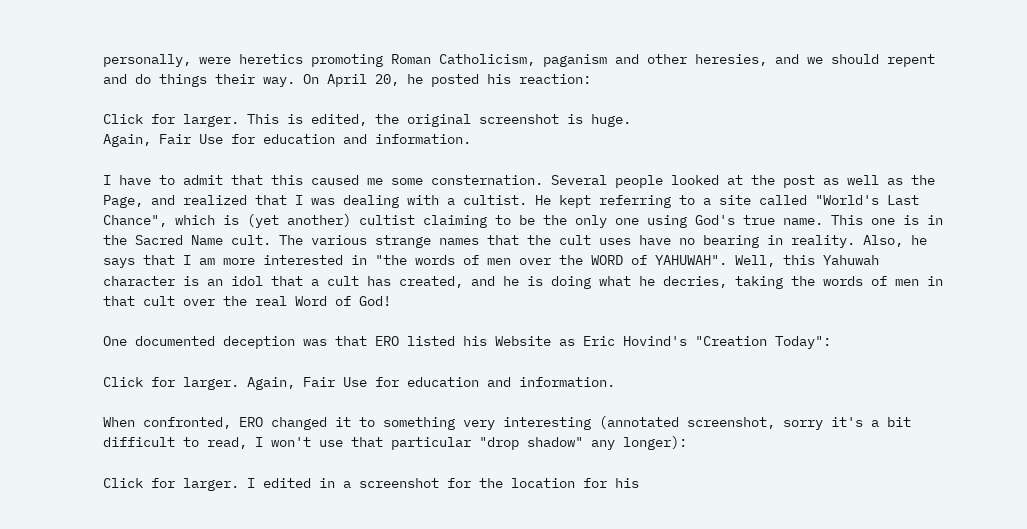personally, were heretics promoting Roman Catholicism, paganism and other heresies, and we should repent and do things their way. On April 20, he posted his reaction:

Click for larger. This is edited, the original screenshot is huge.
Again, Fair Use for education and information.

I have to admit that this caused me some consternation. Several people looked at the post as well as the Page, and realized that I was dealing with a cultist. He kept referring to a site called "World's Last Chance", which is (yet another) cultist claiming to be the only one using God's true name. This one is in the Sacred Name cult. The various strange names that the cult uses have no bearing in reality. Also, he says that I am more interested in "the words of men over the WORD of YAHUWAH". Well, this Yahuwah character is an idol that a cult has created, and he is doing what he decries, taking the words of men in that cult over the real Word of God!

One documented deception was that ERO listed his Website as Eric Hovind's "Creation Today":

Click for larger. Again, Fair Use for education and information.

When confronted, ERO changed it to something very interesting (annotated screenshot, sorry it's a bit difficult to read, I won't use that particular "drop shadow" any longer):

Click for larger. I edited in a screenshot for the location for his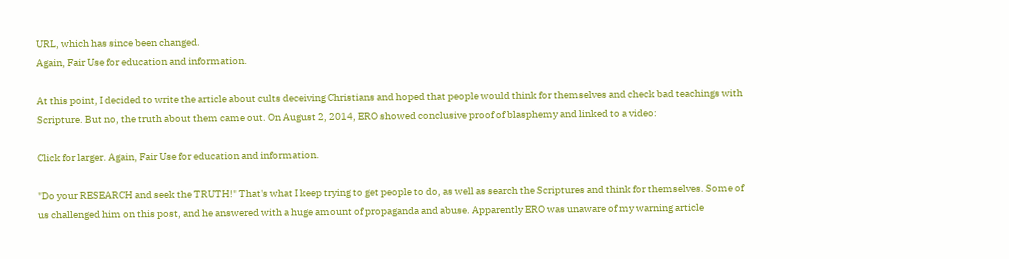URL, which has since been changed.
Again, Fair Use for education and information.

At this point, I decided to write the article about cults deceiving Christians and hoped that people would think for themselves and check bad teachings with Scripture. But no, the truth about them came out. On August 2, 2014, ERO showed conclusive proof of blasphemy and linked to a video:

Click for larger. Again, Fair Use for education and information.

"Do your RESEARCH and seek the TRUTH!" That's what I keep trying to get people to do, as well as search the Scriptures and think for themselves. Some of us challenged him on this post, and he answered with a huge amount of propaganda and abuse. Apparently ERO was unaware of my warning article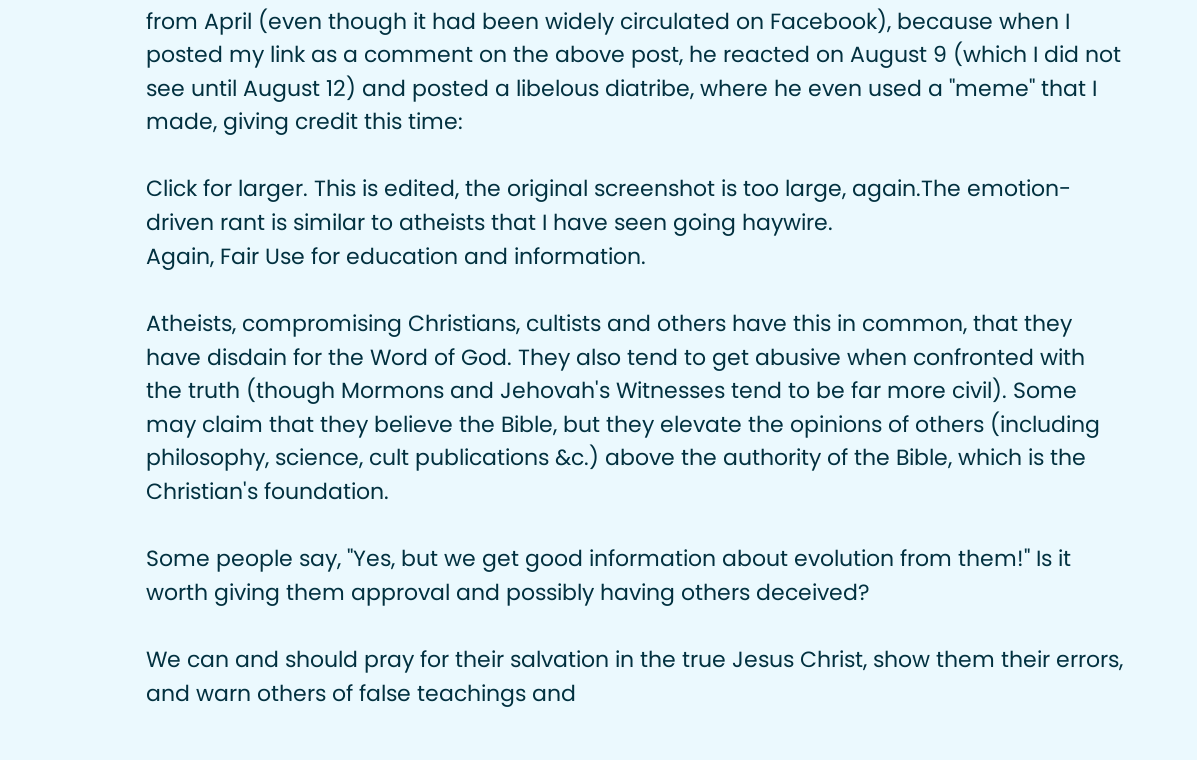from April (even though it had been widely circulated on Facebook), because when I posted my link as a comment on the above post, he reacted on August 9 (which I did not see until August 12) and posted a libelous diatribe, where he even used a "meme" that I made, giving credit this time:

Click for larger. This is edited, the original screenshot is too large, again.The emotion-driven rant is similar to atheists that I have seen going haywire.
Again, Fair Use for education and information.

Atheists, compromising Christians, cultists and others have this in common, that they have disdain for the Word of God. They also tend to get abusive when confronted with the truth (though Mormons and Jehovah's Witnesses tend to be far more civil). Some may claim that they believe the Bible, but they elevate the opinions of others (including philosophy, science, cult publications &c.) above the authority of the Bible, which is the Christian's foundation.

Some people say, "Yes, but we get good information about evolution from them!" Is it worth giving them approval and possibly having others deceived?

We can and should pray for their salvation in the true Jesus Christ, show them their errors, and warn others of false teachings and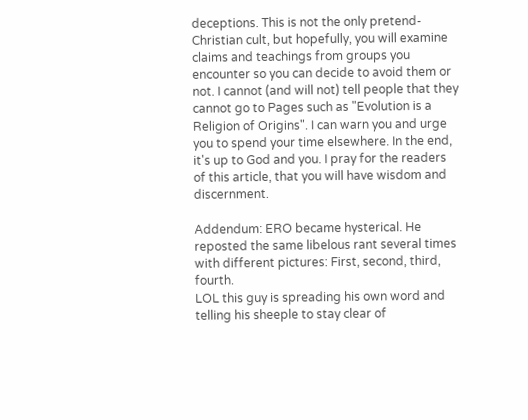deceptions. This is not the only pretend-Christian cult, but hopefully, you will examine claims and teachings from groups you encounter so you can decide to avoid them or not. I cannot (and will not) tell people that they cannot go to Pages such as "Evolution is a Religion of Origins". I can warn you and urge you to spend your time elsewhere. In the end, it's up to God and you. I pray for the readers of this article, that you will have wisdom and discernment.

Addendum: ERO became hysterical. He reposted the same libelous rant several times with different pictures: First, second, third, fourth.
LOL this guy is spreading his own word and telling his sheeple to stay clear of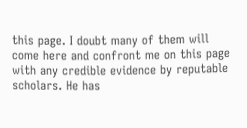this page. I doubt many of them will come here and confront me on this page with any credible evidence by reputable scholars. He has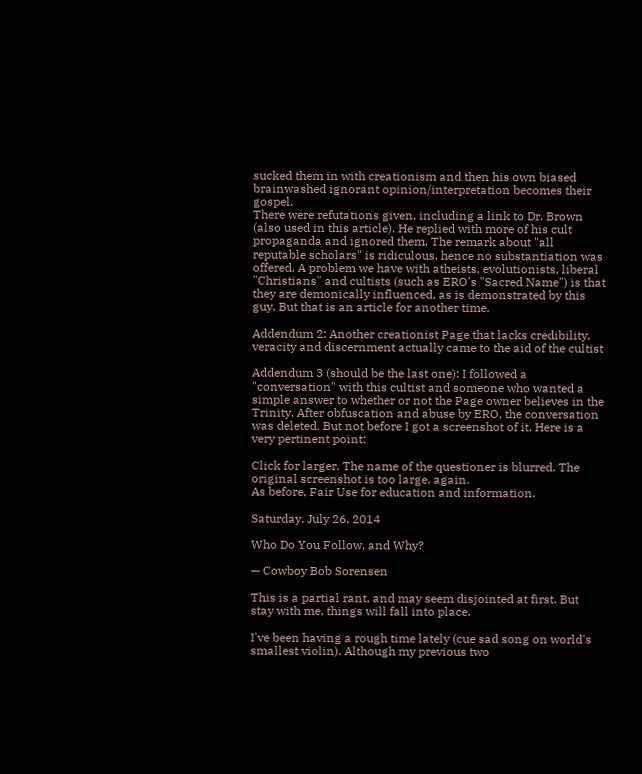sucked them in with creationism and then his own biased brainwashed ignorant opinion/interpretation becomes their gospel.
There were refutations given, including a link to Dr. Brown (also used in this article). He replied with more of his cult propaganda and ignored them. The remark about "all reputable scholars" is ridiculous, hence no substantiation was offered. A problem we have with atheists, evolutionists, liberal "Christians" and cultists (such as ERO's "Sacred Name") is that they are demonically influenced, as is demonstrated by this guy. But that is an article for another time.

Addendum 2: Another creationist Page that lacks credibility, veracity and discernment actually came to the aid of the cultist

Addendum 3 (should be the last one): I followed a "conversation" with this cultist and someone who wanted a simple answer to whether or not the Page owner believes in the Trinity. After obfuscation and abuse by ERO, the conversation was deleted. But not before I got a screenshot of it. Here is a very pertinent point:

Click for larger. The name of the questioner is blurred. The original screenshot is too large, again.
As before, Fair Use for education and information.

Saturday, July 26, 2014

Who Do You Follow, and Why?

— Cowboy Bob Sorensen

This is a partial rant, and may seem disjointed at first. But stay with me, things will fall into place.

I've been having a rough time lately (cue sad song on world's smallest violin). Although my previous two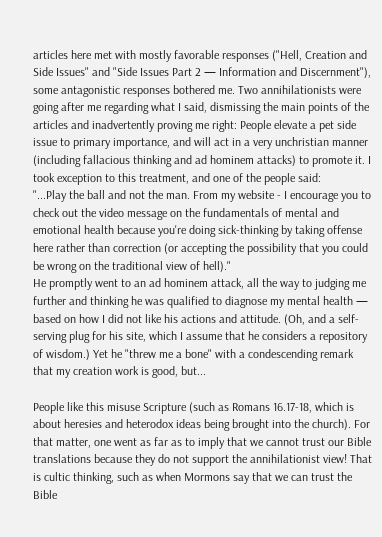articles here met with mostly favorable responses ("Hell, Creation and Side Issues" and "Side Issues Part 2 — Information and Discernment"), some antagonistic responses bothered me. Two annihilationists were going after me regarding what I said, dismissing the main points of the articles and inadvertently proving me right: People elevate a pet side issue to primary importance, and will act in a very unchristian manner (including fallacious thinking and ad hominem attacks) to promote it. I took exception to this treatment, and one of the people said:
"...Play the ball and not the man. From my website - I encourage you to check out the video message on the fundamentals of mental and emotional health because you're doing sick-thinking by taking offense here rather than correction (or accepting the possibility that you could be wrong on the traditional view of hell)."
He promptly went to an ad hominem attack, all the way to judging me further and thinking he was qualified to diagnose my mental health — based on how I did not like his actions and attitude. (Oh, and a self-serving plug for his site, which I assume that he considers a repository of wisdom.) Yet he "threw me a bone" with a condescending remark that my creation work is good, but...

People like this misuse Scripture (such as Romans 16.17-18, which is about heresies and heterodox ideas being brought into the church). For that matter, one went as far as to imply that we cannot trust our Bible translations because they do not support the annihilationist view! That is cultic thinking, such as when Mormons say that we can trust the Bible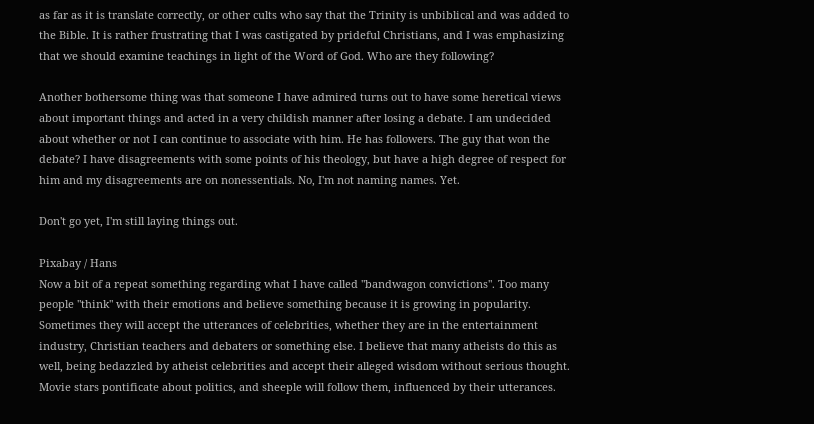as far as it is translate correctly, or other cults who say that the Trinity is unbiblical and was added to the Bible. It is rather frustrating that I was castigated by prideful Christians, and I was emphasizing that we should examine teachings in light of the Word of God. Who are they following?

Another bothersome thing was that someone I have admired turns out to have some heretical views about important things and acted in a very childish manner after losing a debate. I am undecided about whether or not I can continue to associate with him. He has followers. The guy that won the debate? I have disagreements with some points of his theology, but have a high degree of respect for him and my disagreements are on nonessentials. No, I'm not naming names. Yet.

Don't go yet, I'm still laying things out.

Pixabay / Hans
Now a bit of a repeat something regarding what I have called "bandwagon convictions". Too many people "think" with their emotions and believe something because it is growing in popularity. Sometimes they will accept the utterances of celebrities, whether they are in the entertainment industry, Christian teachers and debaters or something else. I believe that many atheists do this as well, being bedazzled by atheist celebrities and accept their alleged wisdom without serious thought. Movie stars pontificate about politics, and sheeple will follow them, influenced by their utterances.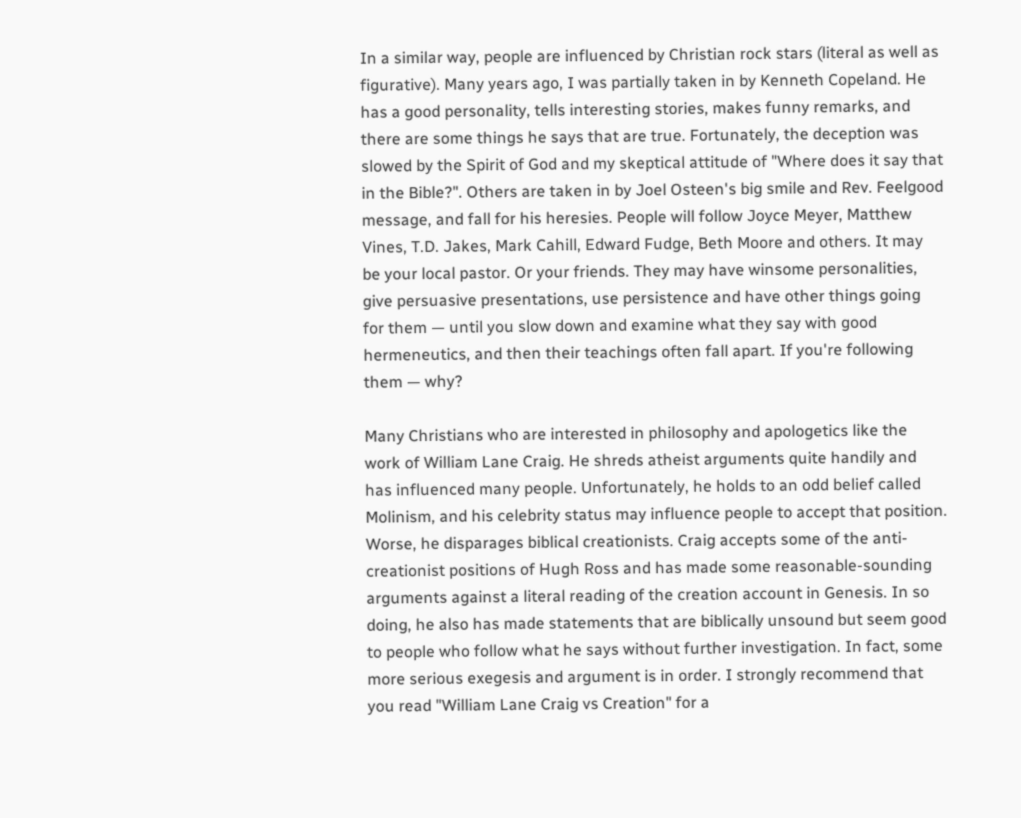In a similar way, people are influenced by Christian rock stars (literal as well as figurative). Many years ago, I was partially taken in by Kenneth Copeland. He has a good personality, tells interesting stories, makes funny remarks, and there are some things he says that are true. Fortunately, the deception was slowed by the Spirit of God and my skeptical attitude of "Where does it say that in the Bible?". Others are taken in by Joel Osteen's big smile and Rev. Feelgood message, and fall for his heresies. People will follow Joyce Meyer, Matthew Vines, T.D. Jakes, Mark Cahill, Edward Fudge, Beth Moore and others. It may be your local pastor. Or your friends. They may have winsome personalities, give persuasive presentations, use persistence and have other things going for them — until you slow down and examine what they say with good hermeneutics, and then their teachings often fall apart. If you're following them — why?

Many Christians who are interested in philosophy and apologetics like the work of William Lane Craig. He shreds atheist arguments quite handily and has influenced many people. Unfortunately, he holds to an odd belief called Molinism, and his celebrity status may influence people to accept that position. Worse, he disparages biblical creationists. Craig accepts some of the anti-creationist positions of Hugh Ross and has made some reasonable-sounding arguments against a literal reading of the creation account in Genesis. In so doing, he also has made statements that are biblically unsound but seem good to people who follow what he says without further investigation. In fact, some more serious exegesis and argument is in order. I strongly recommend that you read "William Lane Craig vs Creation" for a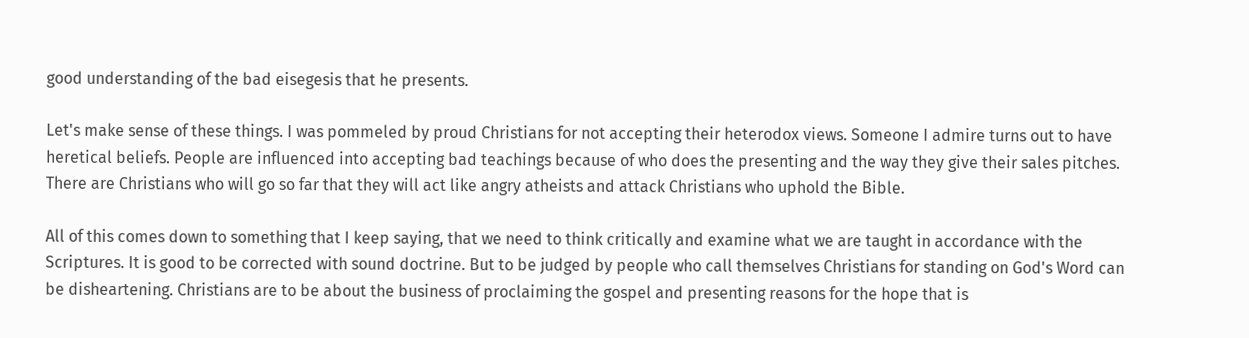good understanding of the bad eisegesis that he presents.

Let's make sense of these things. I was pommeled by proud Christians for not accepting their heterodox views. Someone I admire turns out to have heretical beliefs. People are influenced into accepting bad teachings because of who does the presenting and the way they give their sales pitches. There are Christians who will go so far that they will act like angry atheists and attack Christians who uphold the Bible.

All of this comes down to something that I keep saying, that we need to think critically and examine what we are taught in accordance with the Scriptures. It is good to be corrected with sound doctrine. But to be judged by people who call themselves Christians for standing on God's Word can be disheartening. Christians are to be about the business of proclaiming the gospel and presenting reasons for the hope that is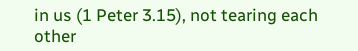in us (1 Peter 3.15), not tearing each other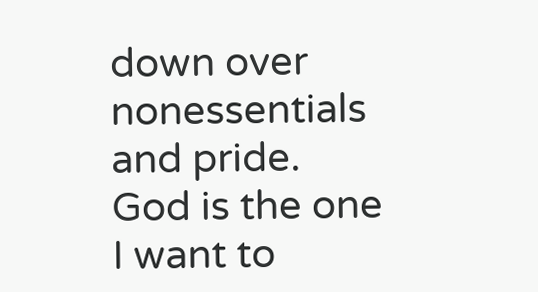down over nonessentials and pride. God is the one I want to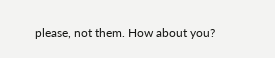please, not them. How about you?